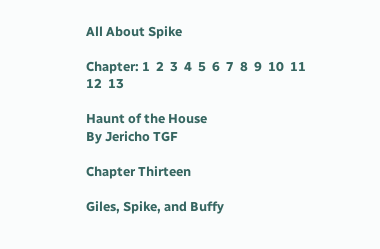All About Spike

Chapter: 1  2  3  4  5  6  7  8  9  10  11  12  13

Haunt of the House
By Jericho TGF

Chapter Thirteen

Giles, Spike, and Buffy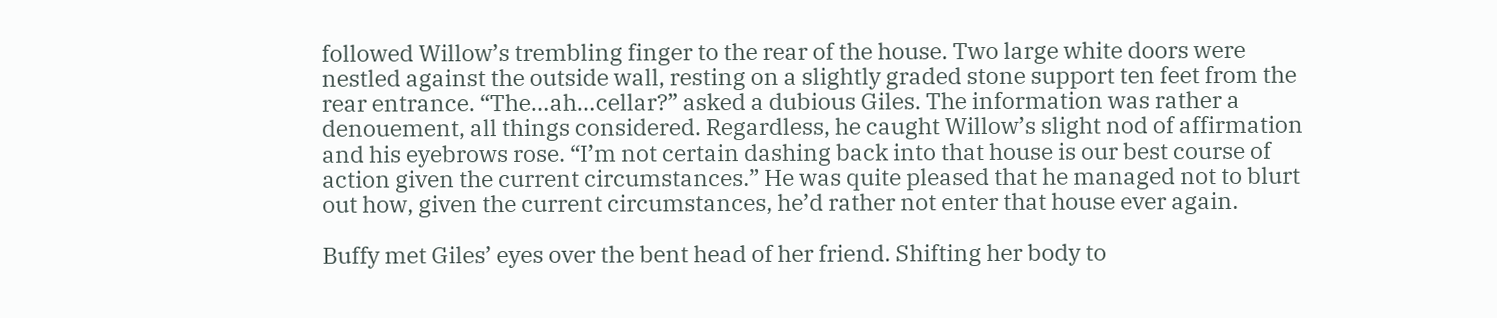followed Willow’s trembling finger to the rear of the house. Two large white doors were nestled against the outside wall, resting on a slightly graded stone support ten feet from the rear entrance. “The…ah…cellar?” asked a dubious Giles. The information was rather a denouement, all things considered. Regardless, he caught Willow’s slight nod of affirmation and his eyebrows rose. “I’m not certain dashing back into that house is our best course of action given the current circumstances.” He was quite pleased that he managed not to blurt out how, given the current circumstances, he’d rather not enter that house ever again.

Buffy met Giles’ eyes over the bent head of her friend. Shifting her body to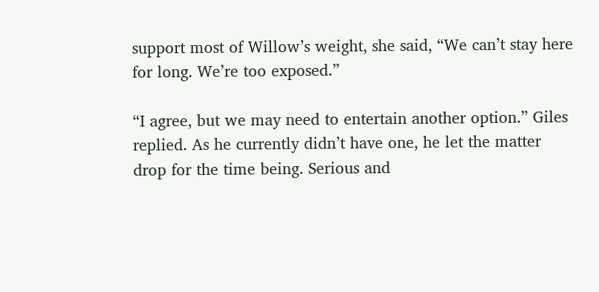support most of Willow’s weight, she said, “We can’t stay here for long. We’re too exposed.”

“I agree, but we may need to entertain another option.” Giles replied. As he currently didn’t have one, he let the matter drop for the time being. Serious and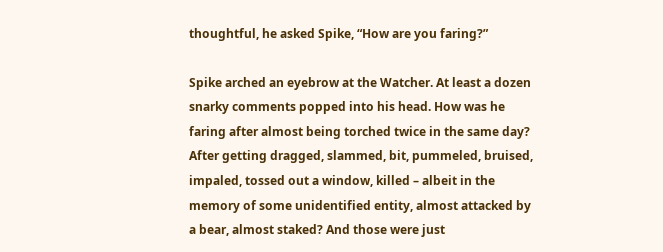thoughtful, he asked Spike, “How are you faring?”

Spike arched an eyebrow at the Watcher. At least a dozen snarky comments popped into his head. How was he faring after almost being torched twice in the same day? After getting dragged, slammed, bit, pummeled, bruised, impaled, tossed out a window, killed – albeit in the memory of some unidentified entity, almost attacked by a bear, almost staked? And those were just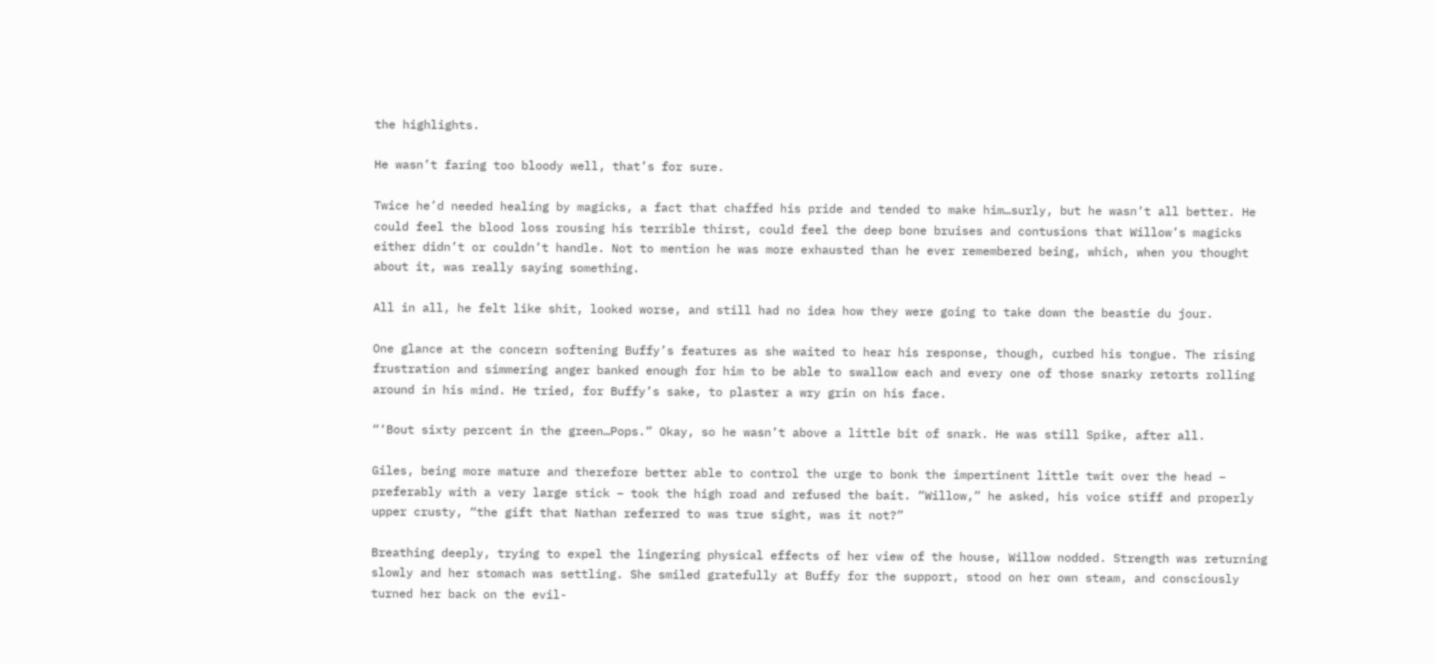the highlights.

He wasn’t faring too bloody well, that’s for sure.

Twice he’d needed healing by magicks, a fact that chaffed his pride and tended to make him…surly, but he wasn’t all better. He could feel the blood loss rousing his terrible thirst, could feel the deep bone bruises and contusions that Willow’s magicks either didn’t or couldn’t handle. Not to mention he was more exhausted than he ever remembered being, which, when you thought about it, was really saying something.

All in all, he felt like shit, looked worse, and still had no idea how they were going to take down the beastie du jour.

One glance at the concern softening Buffy’s features as she waited to hear his response, though, curbed his tongue. The rising frustration and simmering anger banked enough for him to be able to swallow each and every one of those snarky retorts rolling around in his mind. He tried, for Buffy’s sake, to plaster a wry grin on his face.

“‘Bout sixty percent in the green…Pops.” Okay, so he wasn’t above a little bit of snark. He was still Spike, after all.

Giles, being more mature and therefore better able to control the urge to bonk the impertinent little twit over the head – preferably with a very large stick – took the high road and refused the bait. “Willow,” he asked, his voice stiff and properly upper crusty, “the gift that Nathan referred to was true sight, was it not?”

Breathing deeply, trying to expel the lingering physical effects of her view of the house, Willow nodded. Strength was returning slowly and her stomach was settling. She smiled gratefully at Buffy for the support, stood on her own steam, and consciously turned her back on the evil-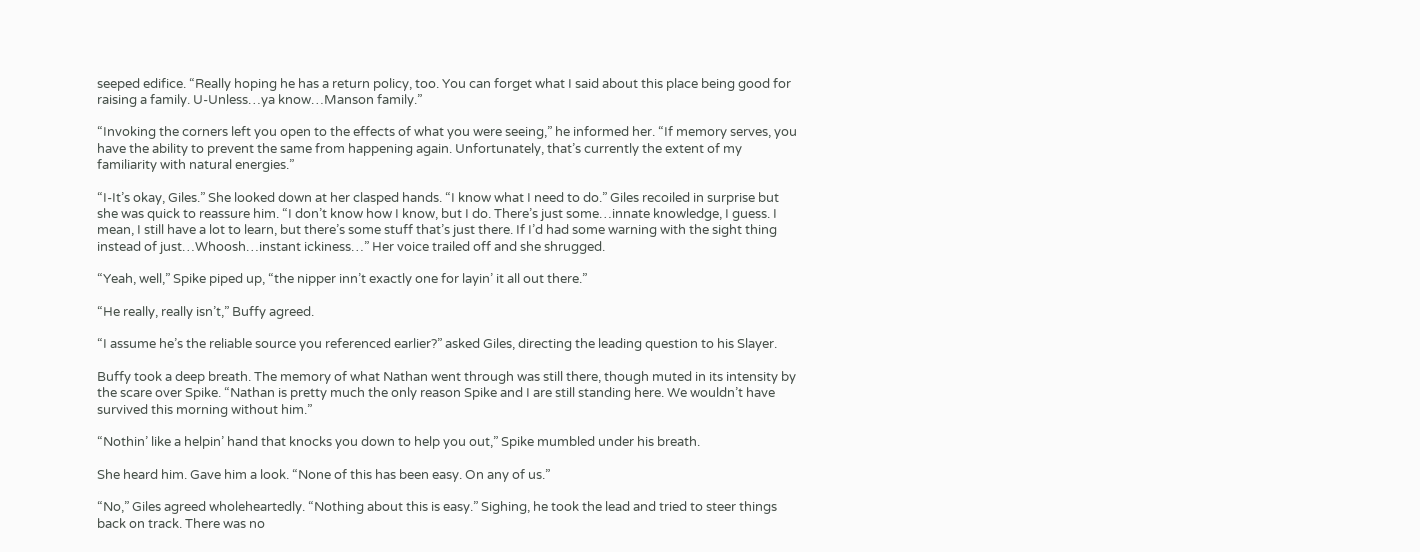seeped edifice. “Really hoping he has a return policy, too. You can forget what I said about this place being good for raising a family. U-Unless…ya know…Manson family.”

“Invoking the corners left you open to the effects of what you were seeing,” he informed her. “If memory serves, you have the ability to prevent the same from happening again. Unfortunately, that’s currently the extent of my familiarity with natural energies.”

“I-It’s okay, Giles.” She looked down at her clasped hands. “I know what I need to do.” Giles recoiled in surprise but she was quick to reassure him. “I don’t know how I know, but I do. There’s just some…innate knowledge, I guess. I mean, I still have a lot to learn, but there’s some stuff that’s just there. If I’d had some warning with the sight thing instead of just…Whoosh…instant ickiness…” Her voice trailed off and she shrugged.

“Yeah, well,” Spike piped up, “the nipper inn’t exactly one for layin’ it all out there.”

“He really, really isn’t,” Buffy agreed.

“I assume he’s the reliable source you referenced earlier?” asked Giles, directing the leading question to his Slayer.

Buffy took a deep breath. The memory of what Nathan went through was still there, though muted in its intensity by the scare over Spike. “Nathan is pretty much the only reason Spike and I are still standing here. We wouldn’t have survived this morning without him.”

“Nothin’ like a helpin’ hand that knocks you down to help you out,” Spike mumbled under his breath.

She heard him. Gave him a look. “None of this has been easy. On any of us.”

“No,” Giles agreed wholeheartedly. “Nothing about this is easy.” Sighing, he took the lead and tried to steer things back on track. There was no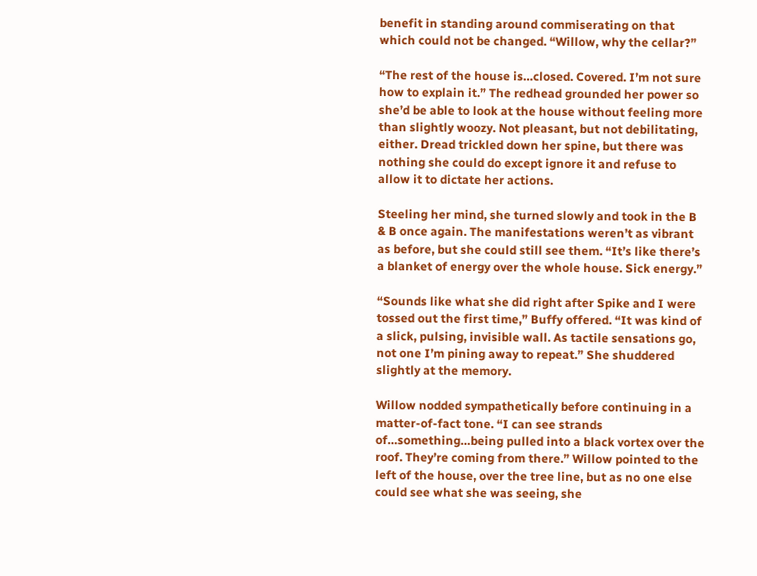benefit in standing around commiserating on that which could not be changed. “Willow, why the cellar?”

“The rest of the house is…closed. Covered. I’m not sure how to explain it.” The redhead grounded her power so she’d be able to look at the house without feeling more than slightly woozy. Not pleasant, but not debilitating, either. Dread trickled down her spine, but there was nothing she could do except ignore it and refuse to allow it to dictate her actions.

Steeling her mind, she turned slowly and took in the B & B once again. The manifestations weren’t as vibrant as before, but she could still see them. “It’s like there’s a blanket of energy over the whole house. Sick energy.”

“Sounds like what she did right after Spike and I were tossed out the first time,” Buffy offered. “It was kind of a slick, pulsing, invisible wall. As tactile sensations go, not one I’m pining away to repeat.” She shuddered slightly at the memory.

Willow nodded sympathetically before continuing in a matter-of-fact tone. “I can see strands of…something…being pulled into a black vortex over the roof. They’re coming from there.” Willow pointed to the left of the house, over the tree line, but as no one else could see what she was seeing, she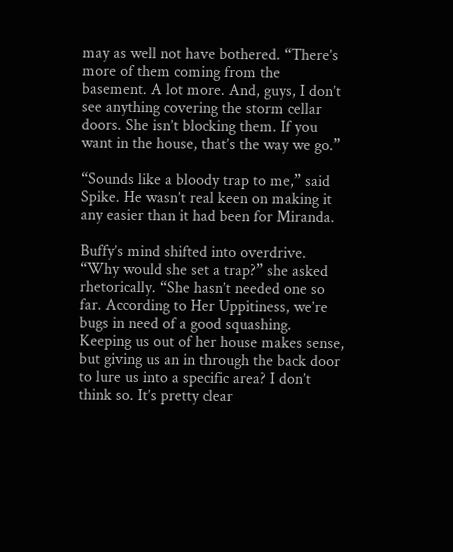may as well not have bothered. “There’s more of them coming from the basement. A lot more. And, guys, I don’t see anything covering the storm cellar doors. She isn’t blocking them. If you want in the house, that’s the way we go.”

“Sounds like a bloody trap to me,” said Spike. He wasn’t real keen on making it any easier than it had been for Miranda.

Buffy’s mind shifted into overdrive. “Why would she set a trap?” she asked rhetorically. “She hasn’t needed one so far. According to Her Uppitiness, we’re bugs in need of a good squashing. Keeping us out of her house makes sense, but giving us an in through the back door to lure us into a specific area? I don’t think so. It’s pretty clear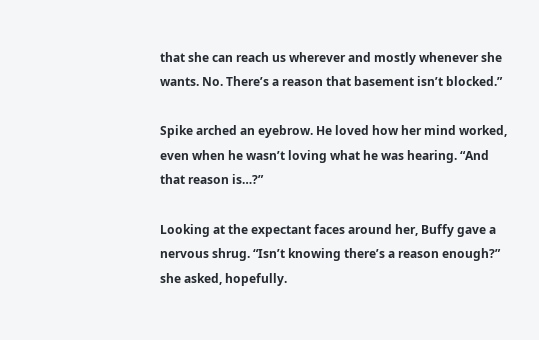that she can reach us wherever and mostly whenever she wants. No. There’s a reason that basement isn’t blocked.”

Spike arched an eyebrow. He loved how her mind worked, even when he wasn’t loving what he was hearing. “And that reason is…?”

Looking at the expectant faces around her, Buffy gave a nervous shrug. “Isn’t knowing there’s a reason enough?” she asked, hopefully.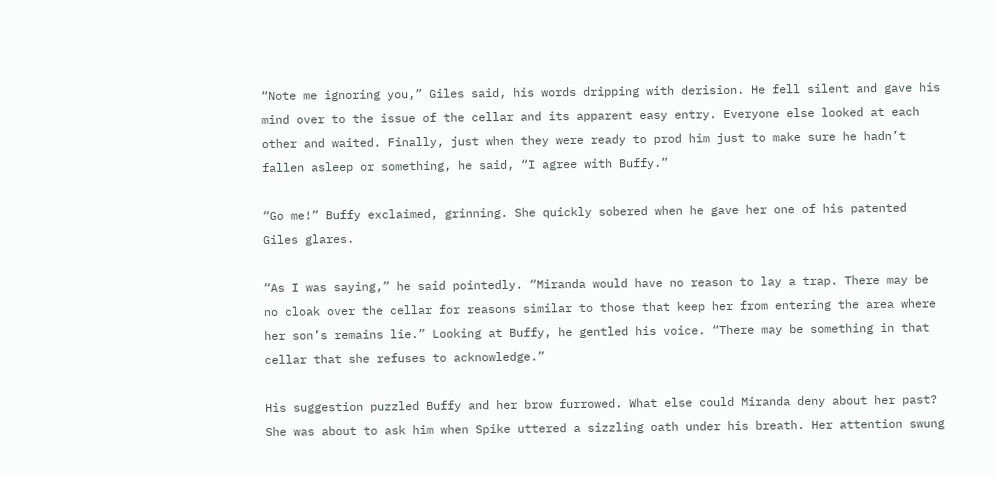“Note me ignoring you,” Giles said, his words dripping with derision. He fell silent and gave his mind over to the issue of the cellar and its apparent easy entry. Everyone else looked at each other and waited. Finally, just when they were ready to prod him just to make sure he hadn’t fallen asleep or something, he said, “I agree with Buffy.”

“Go me!” Buffy exclaimed, grinning. She quickly sobered when he gave her one of his patented Giles glares.

“As I was saying,” he said pointedly. “Miranda would have no reason to lay a trap. There may be no cloak over the cellar for reasons similar to those that keep her from entering the area where her son’s remains lie.” Looking at Buffy, he gentled his voice. “There may be something in that cellar that she refuses to acknowledge.”

His suggestion puzzled Buffy and her brow furrowed. What else could Miranda deny about her past? She was about to ask him when Spike uttered a sizzling oath under his breath. Her attention swung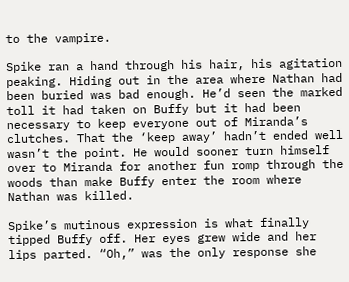to the vampire.

Spike ran a hand through his hair, his agitation peaking. Hiding out in the area where Nathan had been buried was bad enough. He’d seen the marked toll it had taken on Buffy but it had been necessary to keep everyone out of Miranda’s clutches. That the ‘keep away’ hadn’t ended well wasn’t the point. He would sooner turn himself over to Miranda for another fun romp through the woods than make Buffy enter the room where Nathan was killed.

Spike’s mutinous expression is what finally tipped Buffy off. Her eyes grew wide and her lips parted. “Oh,” was the only response she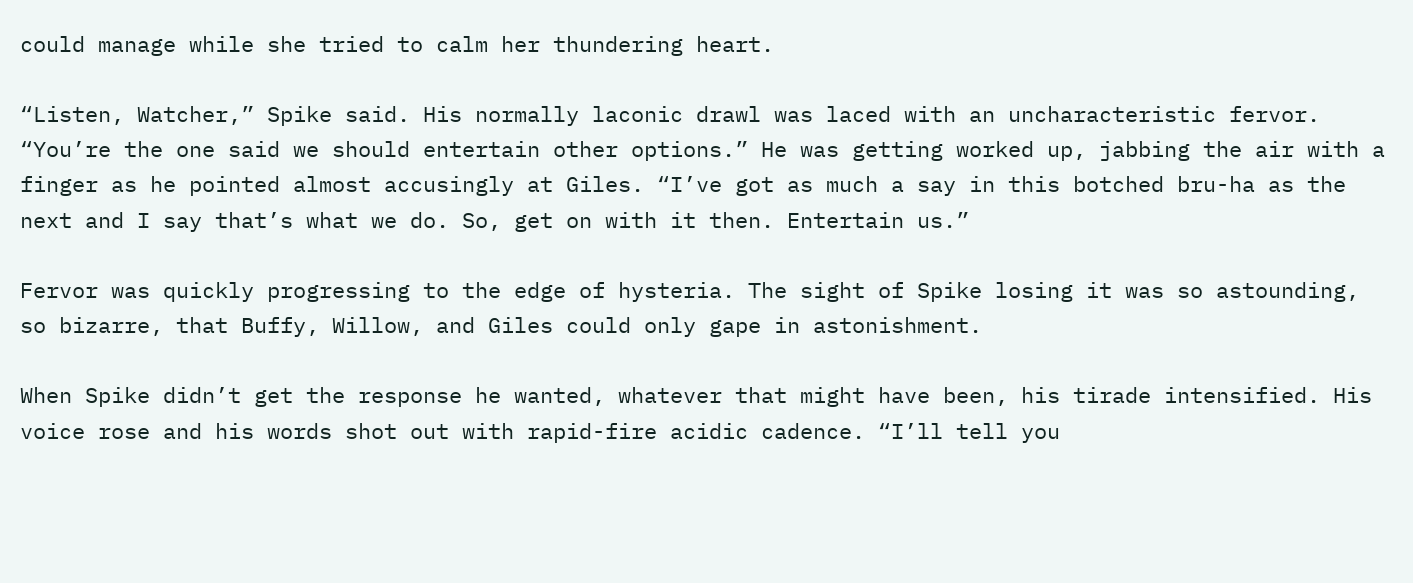could manage while she tried to calm her thundering heart.

“Listen, Watcher,” Spike said. His normally laconic drawl was laced with an uncharacteristic fervor. “You’re the one said we should entertain other options.” He was getting worked up, jabbing the air with a finger as he pointed almost accusingly at Giles. “I’ve got as much a say in this botched bru-ha as the next and I say that’s what we do. So, get on with it then. Entertain us.”

Fervor was quickly progressing to the edge of hysteria. The sight of Spike losing it was so astounding, so bizarre, that Buffy, Willow, and Giles could only gape in astonishment.

When Spike didn’t get the response he wanted, whatever that might have been, his tirade intensified. His voice rose and his words shot out with rapid-fire acidic cadence. “I’ll tell you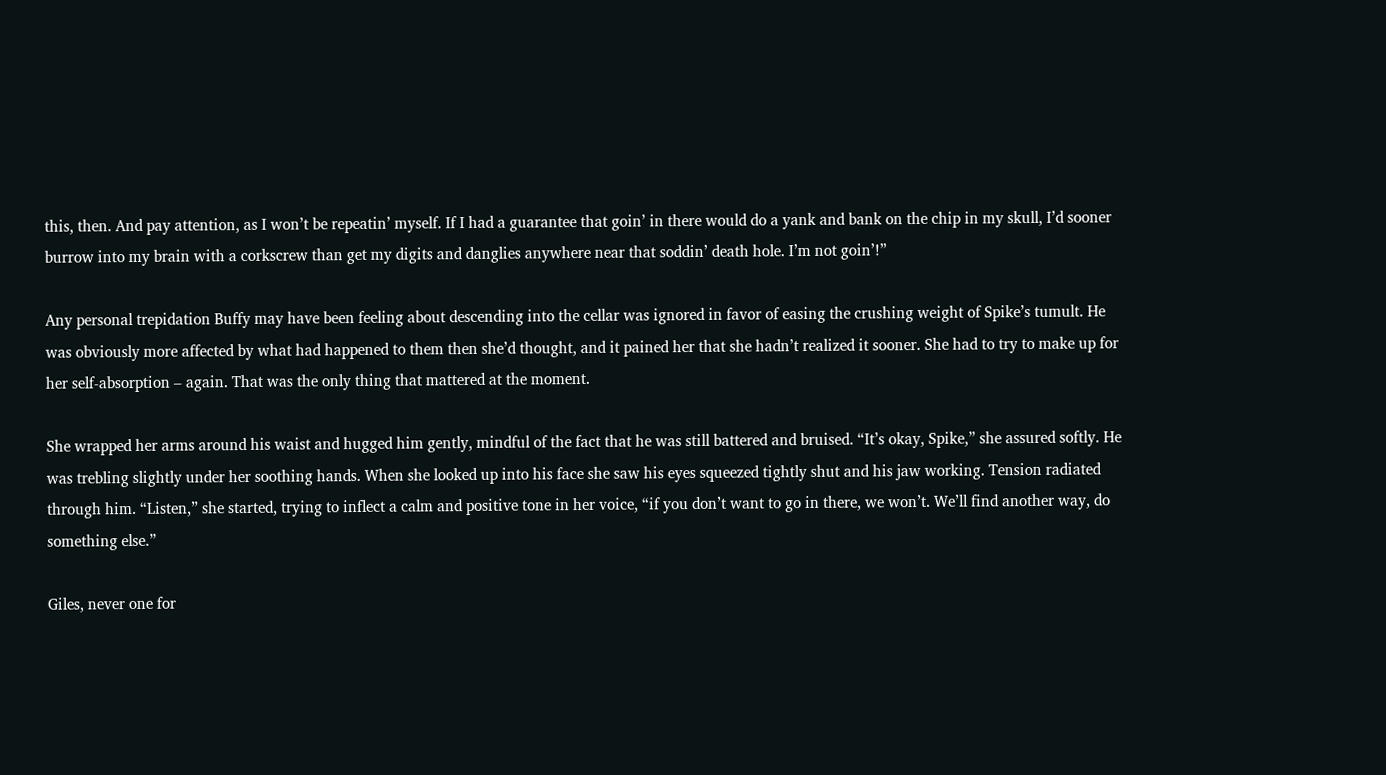this, then. And pay attention, as I won’t be repeatin’ myself. If I had a guarantee that goin’ in there would do a yank and bank on the chip in my skull, I’d sooner burrow into my brain with a corkscrew than get my digits and danglies anywhere near that soddin’ death hole. I’m not goin’!”

Any personal trepidation Buffy may have been feeling about descending into the cellar was ignored in favor of easing the crushing weight of Spike’s tumult. He was obviously more affected by what had happened to them then she’d thought, and it pained her that she hadn’t realized it sooner. She had to try to make up for her self-absorption – again. That was the only thing that mattered at the moment.

She wrapped her arms around his waist and hugged him gently, mindful of the fact that he was still battered and bruised. “It’s okay, Spike,” she assured softly. He was trebling slightly under her soothing hands. When she looked up into his face she saw his eyes squeezed tightly shut and his jaw working. Tension radiated through him. “Listen,” she started, trying to inflect a calm and positive tone in her voice, “if you don’t want to go in there, we won’t. We’ll find another way, do something else.”

Giles, never one for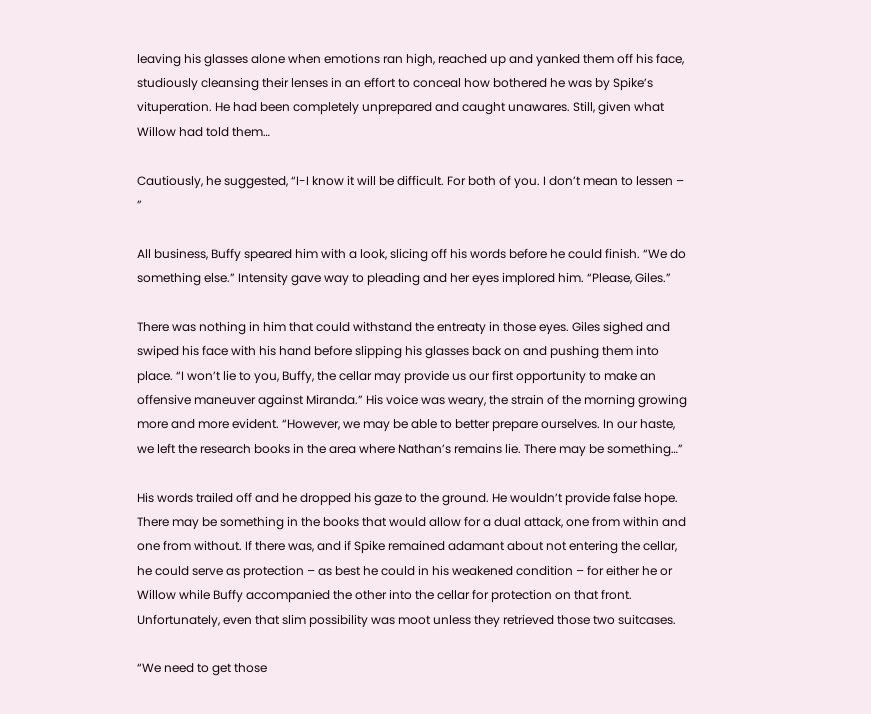leaving his glasses alone when emotions ran high, reached up and yanked them off his face, studiously cleansing their lenses in an effort to conceal how bothered he was by Spike’s vituperation. He had been completely unprepared and caught unawares. Still, given what Willow had told them…

Cautiously, he suggested, “I-I know it will be difficult. For both of you. I don’t mean to lessen – ”

All business, Buffy speared him with a look, slicing off his words before he could finish. “We do something else.” Intensity gave way to pleading and her eyes implored him. “Please, Giles.”

There was nothing in him that could withstand the entreaty in those eyes. Giles sighed and swiped his face with his hand before slipping his glasses back on and pushing them into place. “I won’t lie to you, Buffy, the cellar may provide us our first opportunity to make an offensive maneuver against Miranda.” His voice was weary, the strain of the morning growing more and more evident. “However, we may be able to better prepare ourselves. In our haste, we left the research books in the area where Nathan’s remains lie. There may be something…”

His words trailed off and he dropped his gaze to the ground. He wouldn’t provide false hope. There may be something in the books that would allow for a dual attack, one from within and one from without. If there was, and if Spike remained adamant about not entering the cellar, he could serve as protection – as best he could in his weakened condition – for either he or Willow while Buffy accompanied the other into the cellar for protection on that front. Unfortunately, even that slim possibility was moot unless they retrieved those two suitcases.

“We need to get those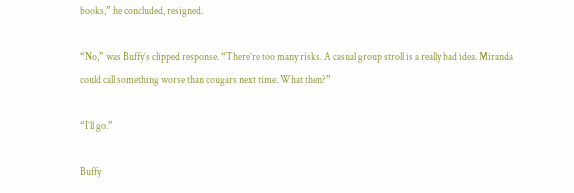books,” he concluded, resigned.

“No,” was Buffy’s clipped response. “There’re too many risks. A casual group stroll is a really bad idea. Miranda could call something worse than cougars next time. What then?”

“I’ll go.”

Buffy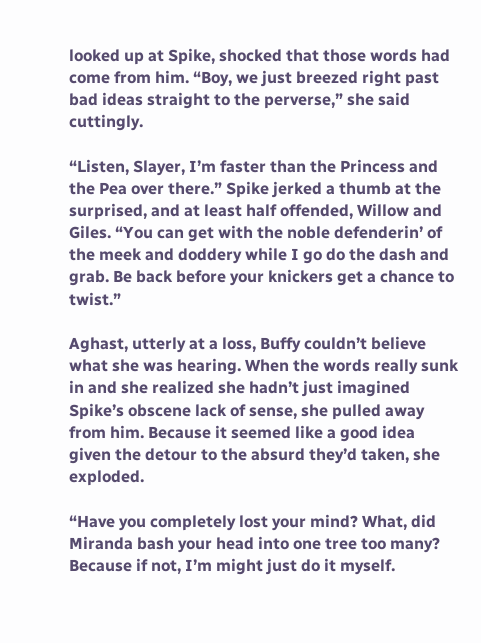looked up at Spike, shocked that those words had come from him. “Boy, we just breezed right past bad ideas straight to the perverse,” she said cuttingly.

“Listen, Slayer, I’m faster than the Princess and the Pea over there.” Spike jerked a thumb at the surprised, and at least half offended, Willow and Giles. “You can get with the noble defenderin’ of the meek and doddery while I go do the dash and grab. Be back before your knickers get a chance to twist.”

Aghast, utterly at a loss, Buffy couldn’t believe what she was hearing. When the words really sunk in and she realized she hadn’t just imagined Spike’s obscene lack of sense, she pulled away from him. Because it seemed like a good idea given the detour to the absurd they’d taken, she exploded.

“Have you completely lost your mind? What, did Miranda bash your head into one tree too many? Because if not, I’m might just do it myself.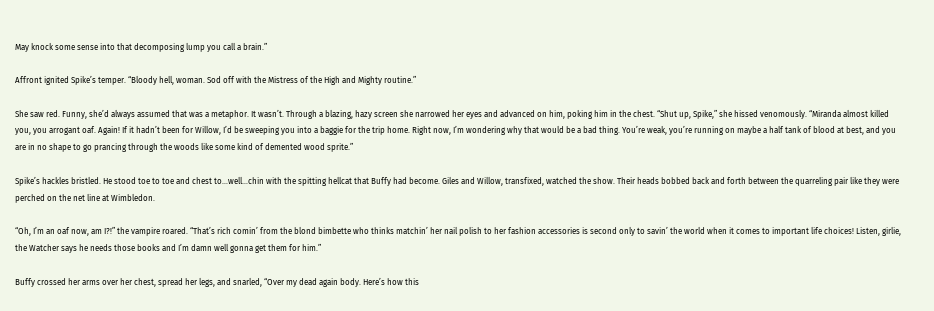May knock some sense into that decomposing lump you call a brain.”

Affront ignited Spike’s temper. “Bloody hell, woman. Sod off with the Mistress of the High and Mighty routine.”

She saw red. Funny, she’d always assumed that was a metaphor. It wasn’t. Through a blazing, hazy screen she narrowed her eyes and advanced on him, poking him in the chest. “Shut up, Spike,” she hissed venomously. “Miranda almost killed you, you arrogant oaf. Again! If it hadn’t been for Willow, I’d be sweeping you into a baggie for the trip home. Right now, I’m wondering why that would be a bad thing. You’re weak, you’re running on maybe a half tank of blood at best, and you are in no shape to go prancing through the woods like some kind of demented wood sprite.”

Spike’s hackles bristled. He stood toe to toe and chest to…well…chin with the spitting hellcat that Buffy had become. Giles and Willow, transfixed, watched the show. Their heads bobbed back and forth between the quarreling pair like they were perched on the net line at Wimbledon.

“Oh, I’m an oaf now, am I?!” the vampire roared. “That’s rich comin’ from the blond bimbette who thinks matchin’ her nail polish to her fashion accessories is second only to savin’ the world when it comes to important life choices! Listen, girlie, the Watcher says he needs those books and I’m damn well gonna get them for him.”

Buffy crossed her arms over her chest, spread her legs, and snarled, “Over my dead again body. Here’s how this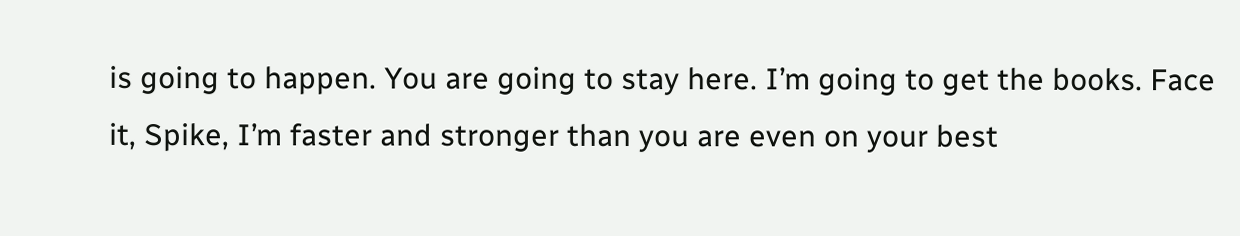is going to happen. You are going to stay here. I’m going to get the books. Face it, Spike, I’m faster and stronger than you are even on your best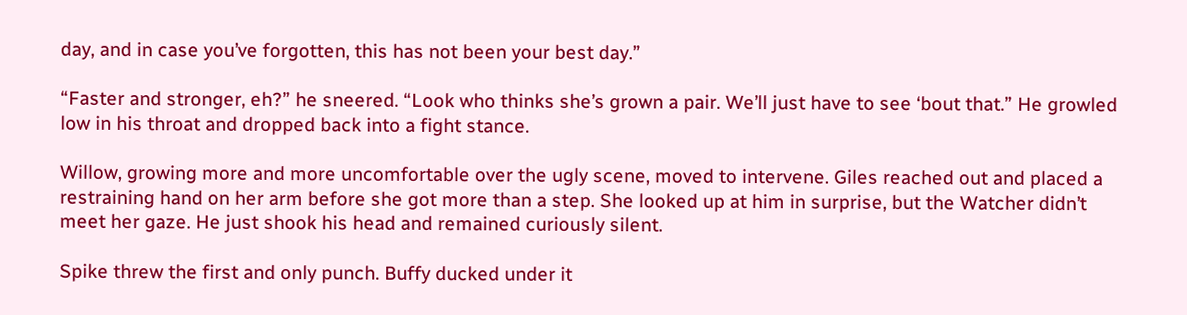day, and in case you’ve forgotten, this has not been your best day.”

“Faster and stronger, eh?” he sneered. “Look who thinks she’s grown a pair. We’ll just have to see ‘bout that.” He growled low in his throat and dropped back into a fight stance.

Willow, growing more and more uncomfortable over the ugly scene, moved to intervene. Giles reached out and placed a restraining hand on her arm before she got more than a step. She looked up at him in surprise, but the Watcher didn’t meet her gaze. He just shook his head and remained curiously silent.

Spike threw the first and only punch. Buffy ducked under it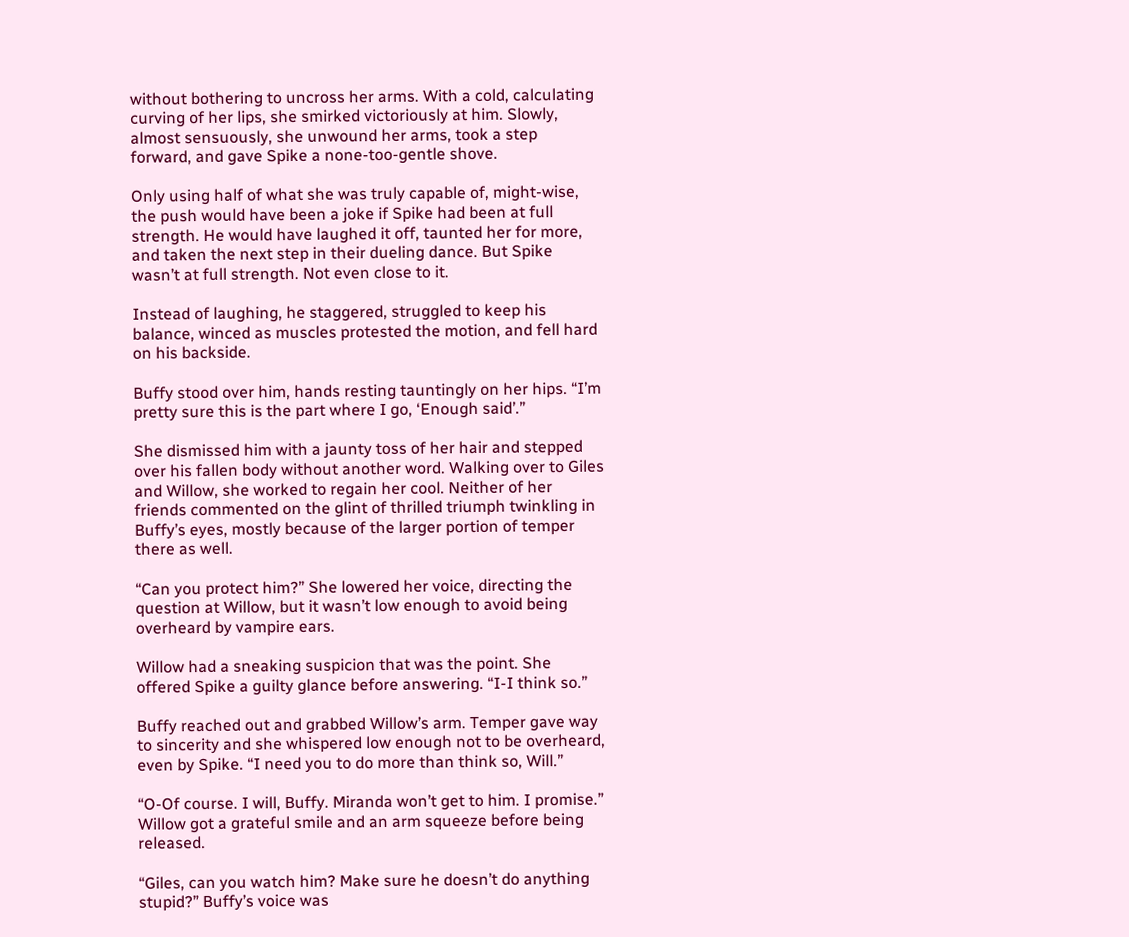without bothering to uncross her arms. With a cold, calculating curving of her lips, she smirked victoriously at him. Slowly, almost sensuously, she unwound her arms, took a step forward, and gave Spike a none-too-gentle shove.

Only using half of what she was truly capable of, might-wise, the push would have been a joke if Spike had been at full strength. He would have laughed it off, taunted her for more, and taken the next step in their dueling dance. But Spike wasn’t at full strength. Not even close to it.

Instead of laughing, he staggered, struggled to keep his balance, winced as muscles protested the motion, and fell hard on his backside.

Buffy stood over him, hands resting tauntingly on her hips. “I’m pretty sure this is the part where I go, ‘Enough said’.”

She dismissed him with a jaunty toss of her hair and stepped over his fallen body without another word. Walking over to Giles and Willow, she worked to regain her cool. Neither of her friends commented on the glint of thrilled triumph twinkling in Buffy’s eyes, mostly because of the larger portion of temper there as well.

“Can you protect him?” She lowered her voice, directing the question at Willow, but it wasn’t low enough to avoid being overheard by vampire ears.

Willow had a sneaking suspicion that was the point. She offered Spike a guilty glance before answering. “I-I think so.”

Buffy reached out and grabbed Willow’s arm. Temper gave way to sincerity and she whispered low enough not to be overheard, even by Spike. “I need you to do more than think so, Will.”

“O-Of course. I will, Buffy. Miranda won’t get to him. I promise.” Willow got a grateful smile and an arm squeeze before being released.

“Giles, can you watch him? Make sure he doesn’t do anything stupid?” Buffy’s voice was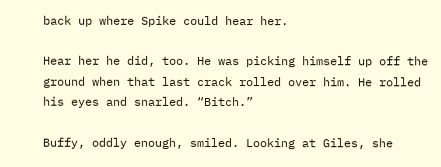back up where Spike could hear her.

Hear her he did, too. He was picking himself up off the ground when that last crack rolled over him. He rolled his eyes and snarled. “Bitch.”

Buffy, oddly enough, smiled. Looking at Giles, she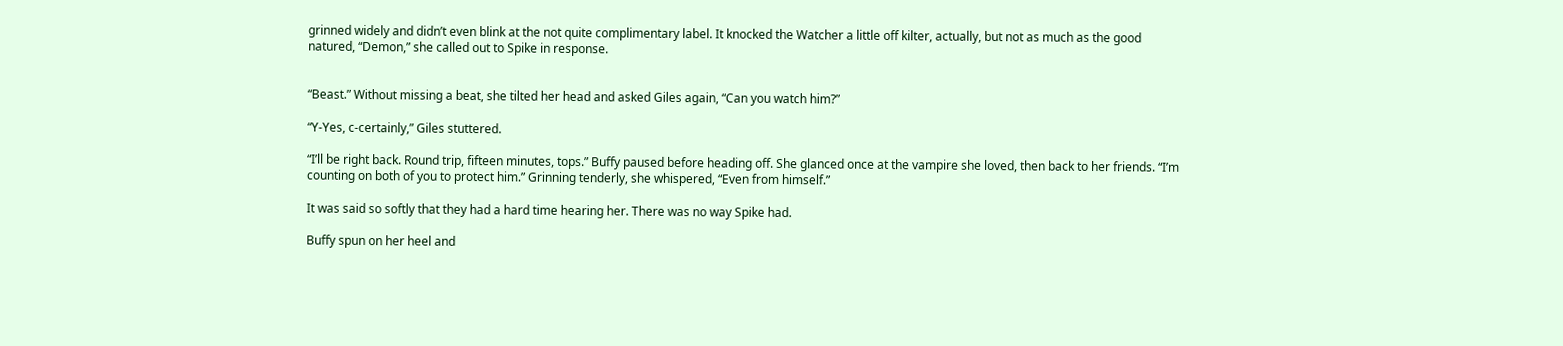grinned widely and didn’t even blink at the not quite complimentary label. It knocked the Watcher a little off kilter, actually, but not as much as the good natured, “Demon,” she called out to Spike in response.


“Beast.” Without missing a beat, she tilted her head and asked Giles again, “Can you watch him?”

“Y-Yes, c-certainly,” Giles stuttered.

“I’ll be right back. Round trip, fifteen minutes, tops.” Buffy paused before heading off. She glanced once at the vampire she loved, then back to her friends. “I’m counting on both of you to protect him.” Grinning tenderly, she whispered, “Even from himself.”

It was said so softly that they had a hard time hearing her. There was no way Spike had.

Buffy spun on her heel and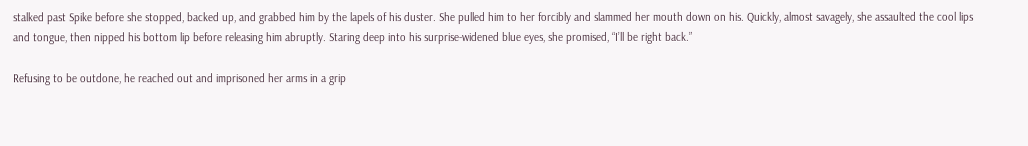stalked past Spike before she stopped, backed up, and grabbed him by the lapels of his duster. She pulled him to her forcibly and slammed her mouth down on his. Quickly, almost savagely, she assaulted the cool lips and tongue, then nipped his bottom lip before releasing him abruptly. Staring deep into his surprise-widened blue eyes, she promised, “I’ll be right back.”

Refusing to be outdone, he reached out and imprisoned her arms in a grip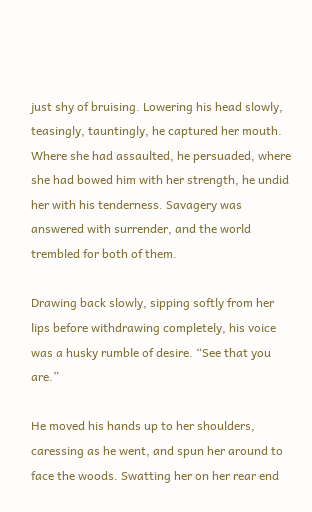just shy of bruising. Lowering his head slowly, teasingly, tauntingly, he captured her mouth. Where she had assaulted, he persuaded, where she had bowed him with her strength, he undid her with his tenderness. Savagery was answered with surrender, and the world trembled for both of them.

Drawing back slowly, sipping softly from her lips before withdrawing completely, his voice was a husky rumble of desire. “See that you are.”

He moved his hands up to her shoulders, caressing as he went, and spun her around to face the woods. Swatting her on her rear end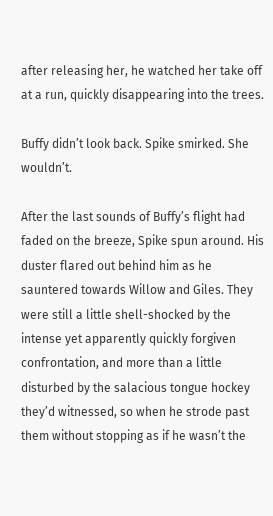after releasing her, he watched her take off at a run, quickly disappearing into the trees.

Buffy didn’t look back. Spike smirked. She wouldn’t.

After the last sounds of Buffy’s flight had faded on the breeze, Spike spun around. His duster flared out behind him as he sauntered towards Willow and Giles. They were still a little shell-shocked by the intense yet apparently quickly forgiven confrontation, and more than a little disturbed by the salacious tongue hockey they’d witnessed, so when he strode past them without stopping as if he wasn’t the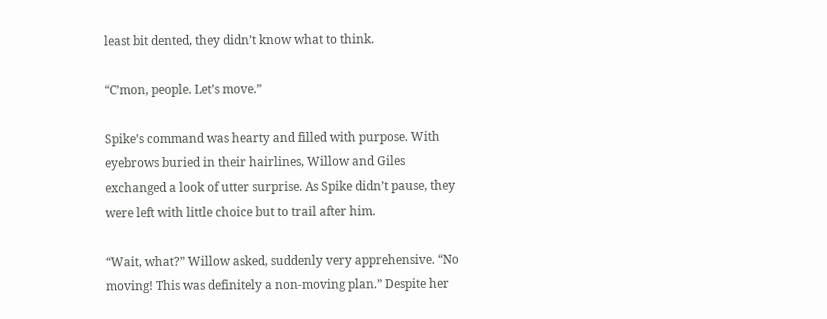least bit dented, they didn’t know what to think.

“C’mon, people. Let’s move.”

Spike’s command was hearty and filled with purpose. With eyebrows buried in their hairlines, Willow and Giles exchanged a look of utter surprise. As Spike didn’t pause, they were left with little choice but to trail after him.

“Wait, what?” Willow asked, suddenly very apprehensive. “No moving! This was definitely a non-moving plan.” Despite her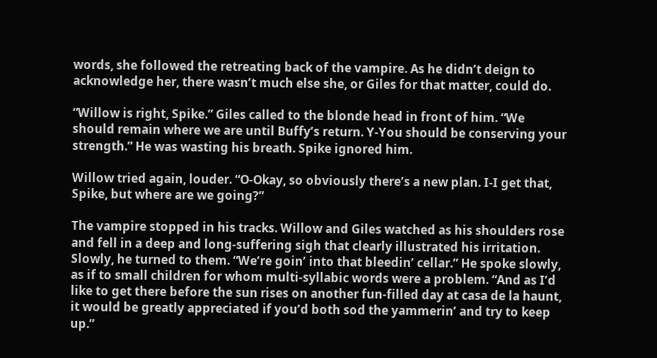words, she followed the retreating back of the vampire. As he didn’t deign to acknowledge her, there wasn’t much else she, or Giles for that matter, could do.

“Willow is right, Spike.” Giles called to the blonde head in front of him. “We should remain where we are until Buffy’s return. Y-You should be conserving your strength.” He was wasting his breath. Spike ignored him.

Willow tried again, louder. “O-Okay, so obviously there’s a new plan. I-I get that, Spike, but where are we going?”

The vampire stopped in his tracks. Willow and Giles watched as his shoulders rose and fell in a deep and long-suffering sigh that clearly illustrated his irritation. Slowly, he turned to them. “We’re goin’ into that bleedin’ cellar.” He spoke slowly, as if to small children for whom multi-syllabic words were a problem. “And as I’d like to get there before the sun rises on another fun-filled day at casa de la haunt, it would be greatly appreciated if you’d both sod the yammerin’ and try to keep up.”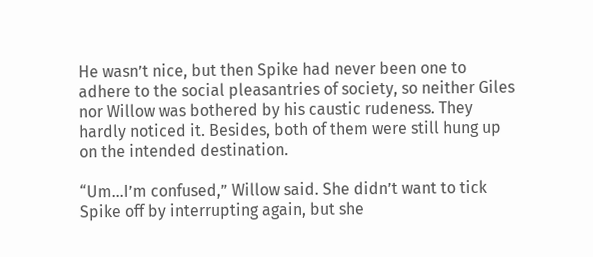He wasn’t nice, but then Spike had never been one to adhere to the social pleasantries of society, so neither Giles nor Willow was bothered by his caustic rudeness. They hardly noticed it. Besides, both of them were still hung up on the intended destination.

“Um…I’m confused,” Willow said. She didn’t want to tick Spike off by interrupting again, but she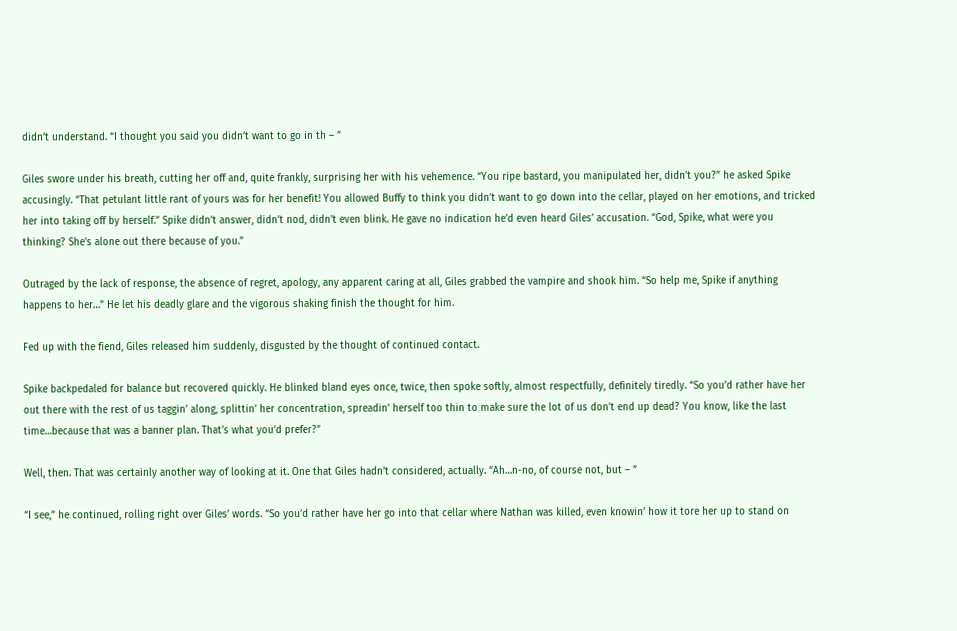didn’t understand. “I thought you said you didn’t want to go in th – ”

Giles swore under his breath, cutting her off and, quite frankly, surprising her with his vehemence. “You ripe bastard, you manipulated her, didn’t you?” he asked Spike accusingly. “That petulant little rant of yours was for her benefit! You allowed Buffy to think you didn’t want to go down into the cellar, played on her emotions, and tricked her into taking off by herself.” Spike didn’t answer, didn’t nod, didn’t even blink. He gave no indication he’d even heard Giles’ accusation. “God, Spike, what were you thinking? She’s alone out there because of you.”

Outraged by the lack of response, the absence of regret, apology, any apparent caring at all, Giles grabbed the vampire and shook him. “So help me, Spike if anything happens to her…” He let his deadly glare and the vigorous shaking finish the thought for him.

Fed up with the fiend, Giles released him suddenly, disgusted by the thought of continued contact.

Spike backpedaled for balance but recovered quickly. He blinked bland eyes once, twice, then spoke softly, almost respectfully, definitely tiredly. “So you’d rather have her out there with the rest of us taggin’ along, splittin’ her concentration, spreadin’ herself too thin to make sure the lot of us don’t end up dead? You know, like the last time…because that was a banner plan. That’s what you’d prefer?”

Well, then. That was certainly another way of looking at it. One that Giles hadn’t considered, actually. “Ah…n-no, of course not, but – ”

“I see,” he continued, rolling right over Giles’ words. “So you’d rather have her go into that cellar where Nathan was killed, even knowin’ how it tore her up to stand on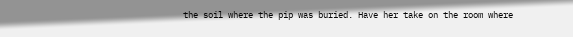the soil where the pip was buried. Have her take on the room where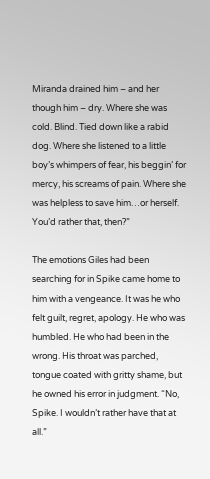Miranda drained him – and her though him – dry. Where she was cold. Blind. Tied down like a rabid dog. Where she listened to a little boy’s whimpers of fear, his beggin’ for mercy, his screams of pain. Where she was helpless to save him…or herself. You’d rather that, then?”

The emotions Giles had been searching for in Spike came home to him with a vengeance. It was he who felt guilt, regret, apology. He who was humbled. He who had been in the wrong. His throat was parched, tongue coated with gritty shame, but he owned his error in judgment. “No, Spike. I wouldn’t rather have that at all.”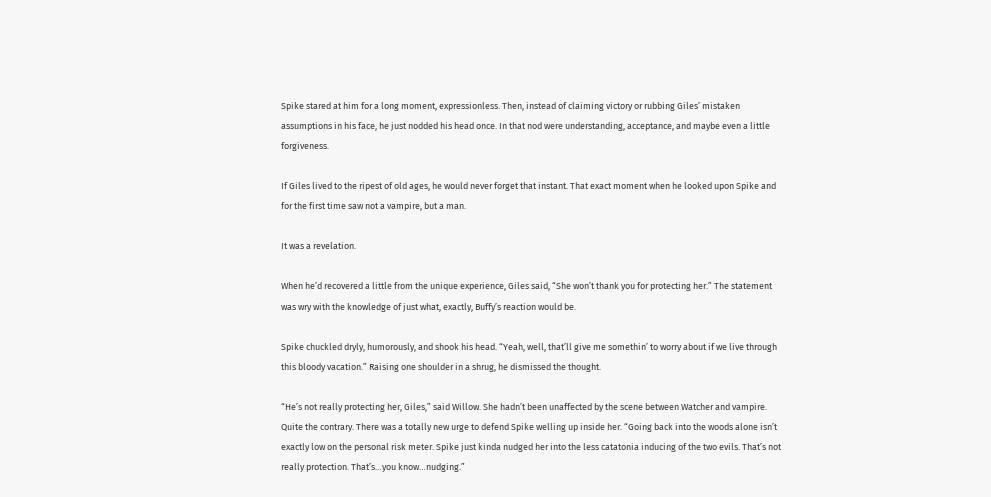Spike stared at him for a long moment, expressionless. Then, instead of claiming victory or rubbing Giles’ mistaken assumptions in his face, he just nodded his head once. In that nod were understanding, acceptance, and maybe even a little forgiveness.

If Giles lived to the ripest of old ages, he would never forget that instant. That exact moment when he looked upon Spike and for the first time saw not a vampire, but a man.

It was a revelation.

When he’d recovered a little from the unique experience, Giles said, “She won’t thank you for protecting her.” The statement was wry with the knowledge of just what, exactly, Buffy’s reaction would be.

Spike chuckled dryly, humorously, and shook his head. “Yeah, well, that’ll give me somethin’ to worry about if we live through this bloody vacation.” Raising one shoulder in a shrug, he dismissed the thought.

“He’s not really protecting her, Giles,” said Willow. She hadn’t been unaffected by the scene between Watcher and vampire. Quite the contrary. There was a totally new urge to defend Spike welling up inside her. “Going back into the woods alone isn’t exactly low on the personal risk meter. Spike just kinda nudged her into the less catatonia inducing of the two evils. That’s not really protection. That’s…you know…nudging.”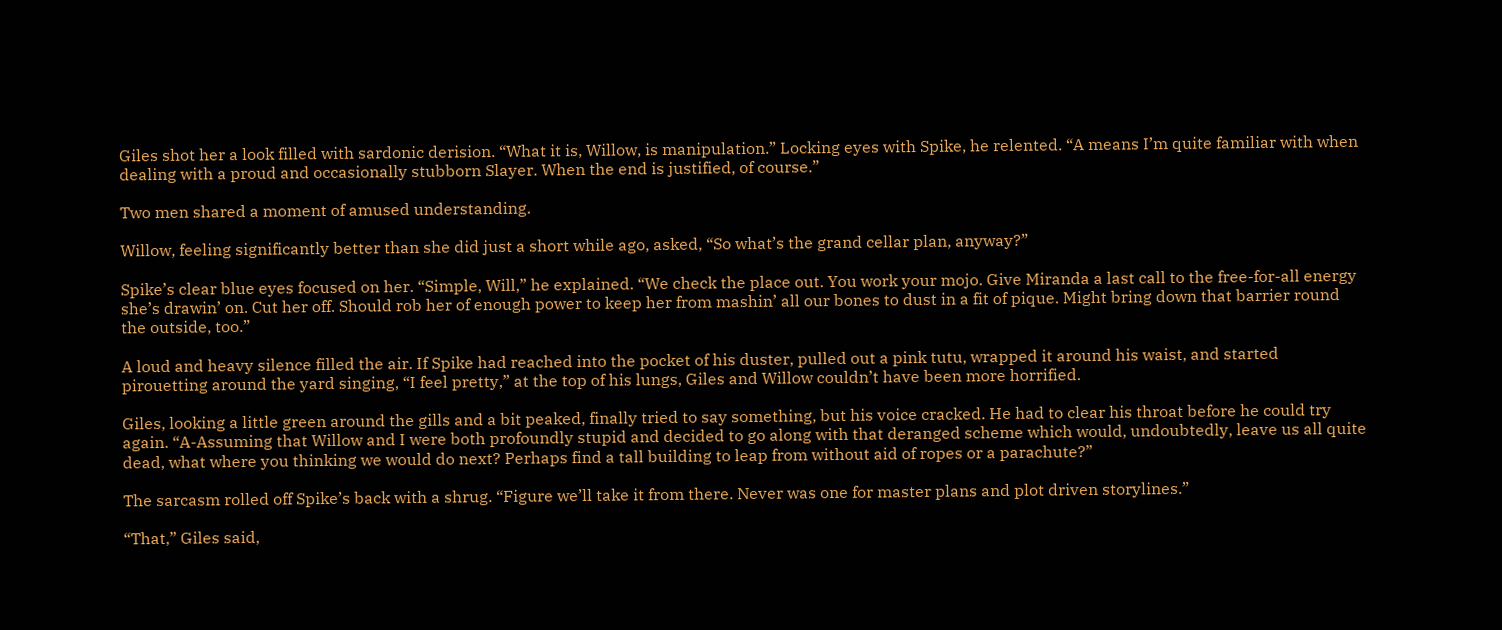Giles shot her a look filled with sardonic derision. “What it is, Willow, is manipulation.” Locking eyes with Spike, he relented. “A means I’m quite familiar with when dealing with a proud and occasionally stubborn Slayer. When the end is justified, of course.”

Two men shared a moment of amused understanding.

Willow, feeling significantly better than she did just a short while ago, asked, “So what’s the grand cellar plan, anyway?”

Spike’s clear blue eyes focused on her. “Simple, Will,” he explained. “We check the place out. You work your mojo. Give Miranda a last call to the free-for-all energy she’s drawin’ on. Cut her off. Should rob her of enough power to keep her from mashin’ all our bones to dust in a fit of pique. Might bring down that barrier round the outside, too.”

A loud and heavy silence filled the air. If Spike had reached into the pocket of his duster, pulled out a pink tutu, wrapped it around his waist, and started pirouetting around the yard singing, “I feel pretty,” at the top of his lungs, Giles and Willow couldn’t have been more horrified.

Giles, looking a little green around the gills and a bit peaked, finally tried to say something, but his voice cracked. He had to clear his throat before he could try again. “A-Assuming that Willow and I were both profoundly stupid and decided to go along with that deranged scheme which would, undoubtedly, leave us all quite dead, what where you thinking we would do next? Perhaps find a tall building to leap from without aid of ropes or a parachute?”

The sarcasm rolled off Spike’s back with a shrug. “Figure we’ll take it from there. Never was one for master plans and plot driven storylines.”

“That,” Giles said,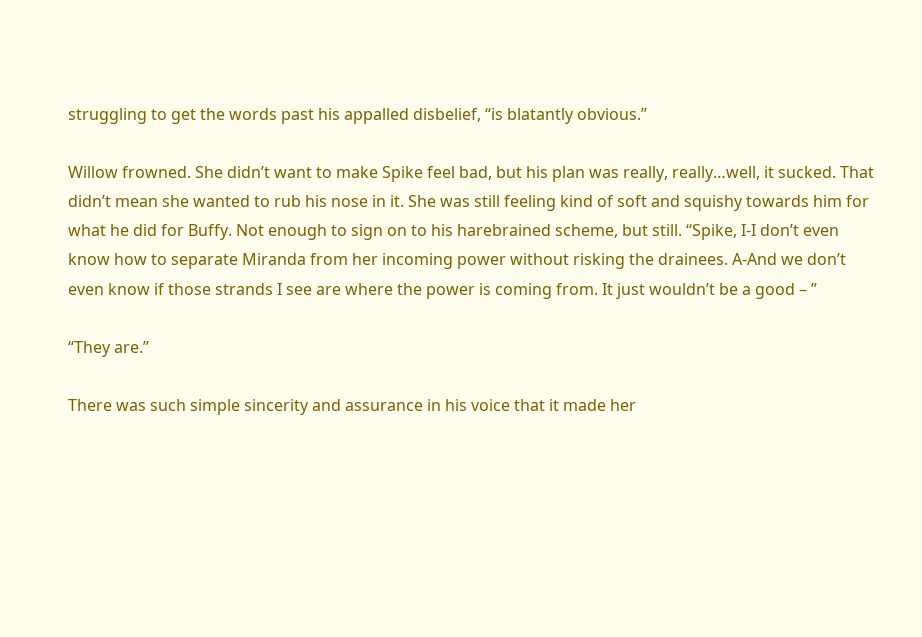struggling to get the words past his appalled disbelief, “is blatantly obvious.”

Willow frowned. She didn’t want to make Spike feel bad, but his plan was really, really…well, it sucked. That didn’t mean she wanted to rub his nose in it. She was still feeling kind of soft and squishy towards him for what he did for Buffy. Not enough to sign on to his harebrained scheme, but still. “Spike, I-I don’t even know how to separate Miranda from her incoming power without risking the drainees. A-And we don’t even know if those strands I see are where the power is coming from. It just wouldn’t be a good – ”

“They are.”

There was such simple sincerity and assurance in his voice that it made her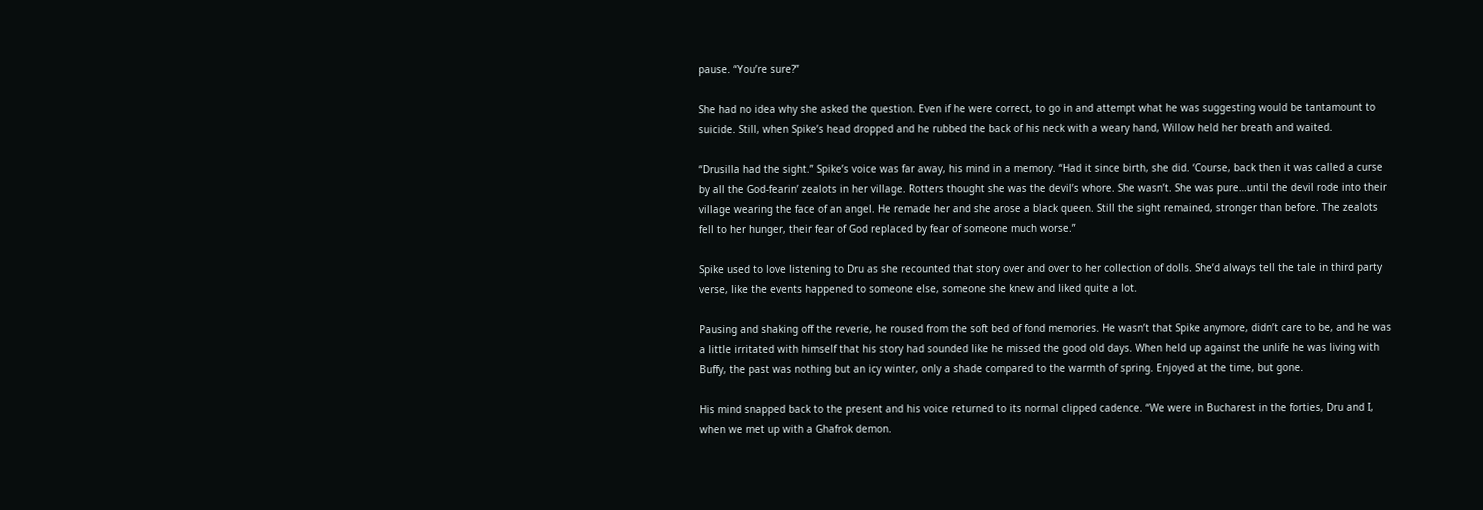pause. “You’re sure?”

She had no idea why she asked the question. Even if he were correct, to go in and attempt what he was suggesting would be tantamount to suicide. Still, when Spike’s head dropped and he rubbed the back of his neck with a weary hand, Willow held her breath and waited.

“Drusilla had the sight.” Spike’s voice was far away, his mind in a memory. “Had it since birth, she did. ‘Course, back then it was called a curse by all the God-fearin’ zealots in her village. Rotters thought she was the devil’s whore. She wasn’t. She was pure…until the devil rode into their village wearing the face of an angel. He remade her and she arose a black queen. Still the sight remained, stronger than before. The zealots fell to her hunger, their fear of God replaced by fear of someone much worse.”

Spike used to love listening to Dru as she recounted that story over and over to her collection of dolls. She’d always tell the tale in third party verse, like the events happened to someone else, someone she knew and liked quite a lot.

Pausing and shaking off the reverie, he roused from the soft bed of fond memories. He wasn’t that Spike anymore, didn’t care to be, and he was a little irritated with himself that his story had sounded like he missed the good old days. When held up against the unlife he was living with Buffy, the past was nothing but an icy winter, only a shade compared to the warmth of spring. Enjoyed at the time, but gone.

His mind snapped back to the present and his voice returned to its normal clipped cadence. “We were in Bucharest in the forties, Dru and I, when we met up with a Ghafrok demon.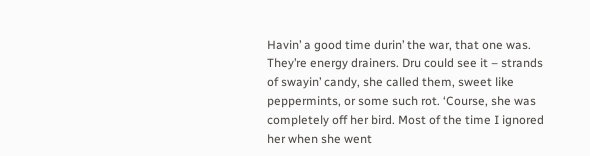Havin’ a good time durin’ the war, that one was. They’re energy drainers. Dru could see it – strands of swayin’ candy, she called them, sweet like peppermints, or some such rot. ‘Course, she was completely off her bird. Most of the time I ignored her when she went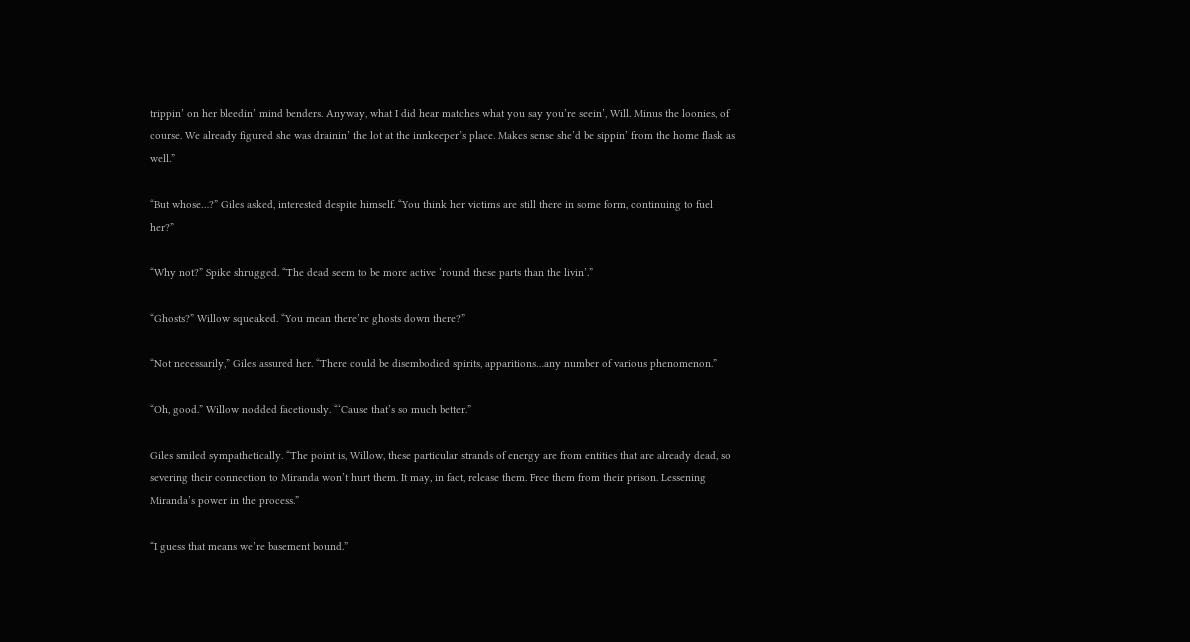trippin’ on her bleedin’ mind benders. Anyway, what I did hear matches what you say you’re seein’, Will. Minus the loonies, of course. We already figured she was drainin’ the lot at the innkeeper’s place. Makes sense she’d be sippin’ from the home flask as well.”

“But whose…?” Giles asked, interested despite himself. “You think her victims are still there in some form, continuing to fuel her?”

“Why not?” Spike shrugged. “The dead seem to be more active ‘round these parts than the livin’.”

“Ghosts?” Willow squeaked. “You mean there’re ghosts down there?”

“Not necessarily,” Giles assured her. “There could be disembodied spirits, apparitions…any number of various phenomenon.”

“Oh, good.” Willow nodded facetiously. “‘Cause that’s so much better.”

Giles smiled sympathetically. “The point is, Willow, these particular strands of energy are from entities that are already dead, so severing their connection to Miranda won’t hurt them. It may, in fact, release them. Free them from their prison. Lessening Miranda’s power in the process.”

“I guess that means we’re basement bound.”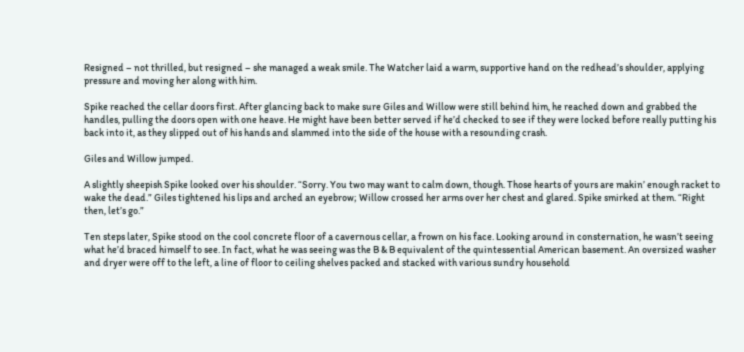Resigned – not thrilled, but resigned – she managed a weak smile. The Watcher laid a warm, supportive hand on the redhead’s shoulder, applying pressure and moving her along with him.

Spike reached the cellar doors first. After glancing back to make sure Giles and Willow were still behind him, he reached down and grabbed the handles, pulling the doors open with one heave. He might have been better served if he’d checked to see if they were locked before really putting his back into it, as they slipped out of his hands and slammed into the side of the house with a resounding crash.

Giles and Willow jumped.

A slightly sheepish Spike looked over his shoulder. “Sorry. You two may want to calm down, though. Those hearts of yours are makin’ enough racket to wake the dead.” Giles tightened his lips and arched an eyebrow; Willow crossed her arms over her chest and glared. Spike smirked at them. “Right then, let’s go.”

Ten steps later, Spike stood on the cool concrete floor of a cavernous cellar, a frown on his face. Looking around in consternation, he wasn’t seeing what he’d braced himself to see. In fact, what he was seeing was the B & B equivalent of the quintessential American basement. An oversized washer and dryer were off to the left, a line of floor to ceiling shelves packed and stacked with various sundry household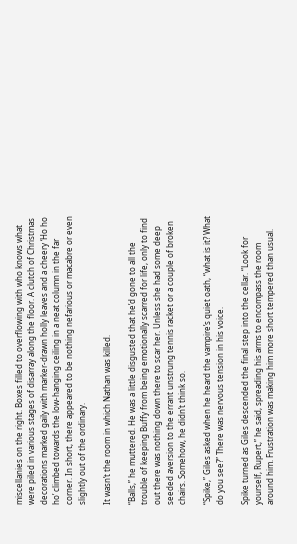miscellanies on the right. Boxes filled to overflowing with who knows what were piled in various stages of disarray along the floor. A clutch of Christmas decorations marked gaily with marker-drawn holly leaves and a cheery ‘Ho ho ho’ climbed towards the low-hanging ceiling in a neat column in the far corner. In short, there appeared to be nothing nefarious or macabre or even slightly out of the ordinary.

It wasn’t the room in which Nathan was killed.

“Balls,” he muttered. He was a little disgusted that he’d gone to all the trouble of keeping Buffy from being emotionally scarred for life, only to find out there was nothing down there to scar her. Unless she had some deep seeded aversion to the errant unstrung tennis racket or a couple of broken chairs. Somehow, he didn’t think so.

“Spike,” Giles asked when he heard the vampire’s quiet oath, “what is it? What do you see?” There was nervous tension in his voice.

Spike turned as Giles descended the final step into the cellar. “Look for yourself, Rupert,” he said, spreading his arms to encompass the room around him. Frustration was making him more short tempered than usual.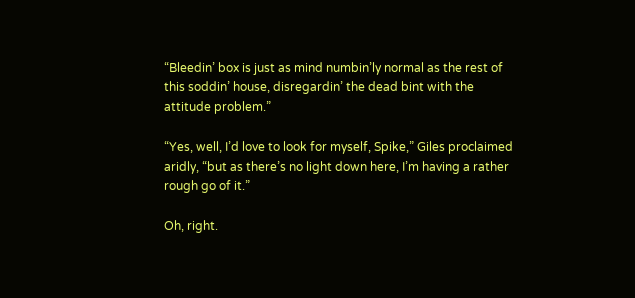“Bleedin’ box is just as mind numbin’ly normal as the rest of this soddin’ house, disregardin’ the dead bint with the attitude problem.”

“Yes, well, I’d love to look for myself, Spike,” Giles proclaimed aridly, “but as there’s no light down here, I’m having a rather rough go of it.”

Oh, right.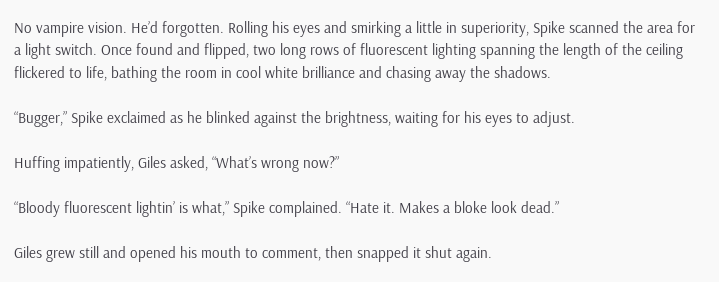No vampire vision. He’d forgotten. Rolling his eyes and smirking a little in superiority, Spike scanned the area for a light switch. Once found and flipped, two long rows of fluorescent lighting spanning the length of the ceiling flickered to life, bathing the room in cool white brilliance and chasing away the shadows.

“Bugger,” Spike exclaimed as he blinked against the brightness, waiting for his eyes to adjust.

Huffing impatiently, Giles asked, “What’s wrong now?”

“Bloody fluorescent lightin’ is what,” Spike complained. “Hate it. Makes a bloke look dead.”

Giles grew still and opened his mouth to comment, then snapped it shut again.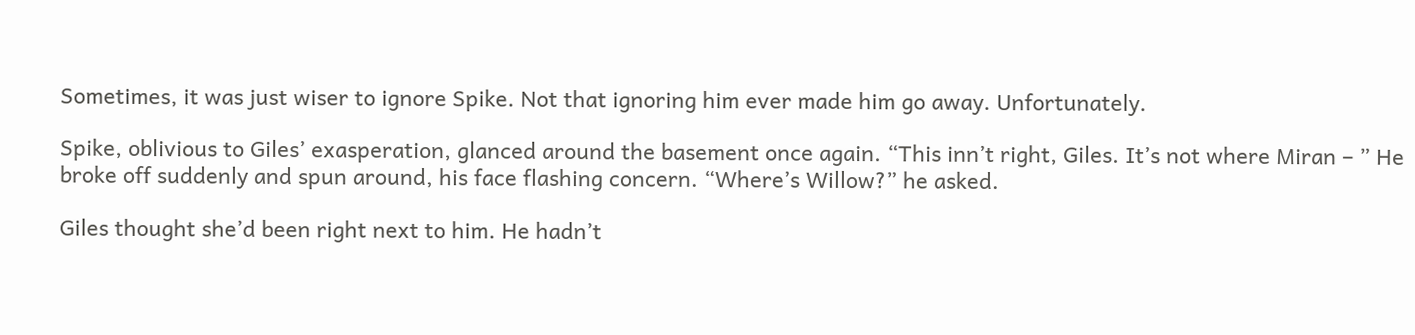Sometimes, it was just wiser to ignore Spike. Not that ignoring him ever made him go away. Unfortunately.

Spike, oblivious to Giles’ exasperation, glanced around the basement once again. “This inn’t right, Giles. It’s not where Miran – ” He broke off suddenly and spun around, his face flashing concern. “Where’s Willow?” he asked.

Giles thought she’d been right next to him. He hadn’t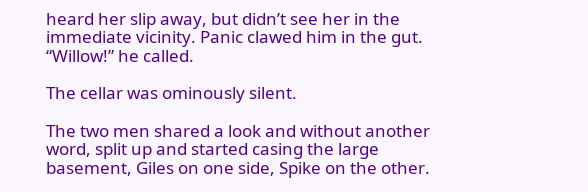heard her slip away, but didn’t see her in the immediate vicinity. Panic clawed him in the gut. “Willow!” he called.

The cellar was ominously silent.

The two men shared a look and without another word, split up and started casing the large basement, Giles on one side, Spike on the other.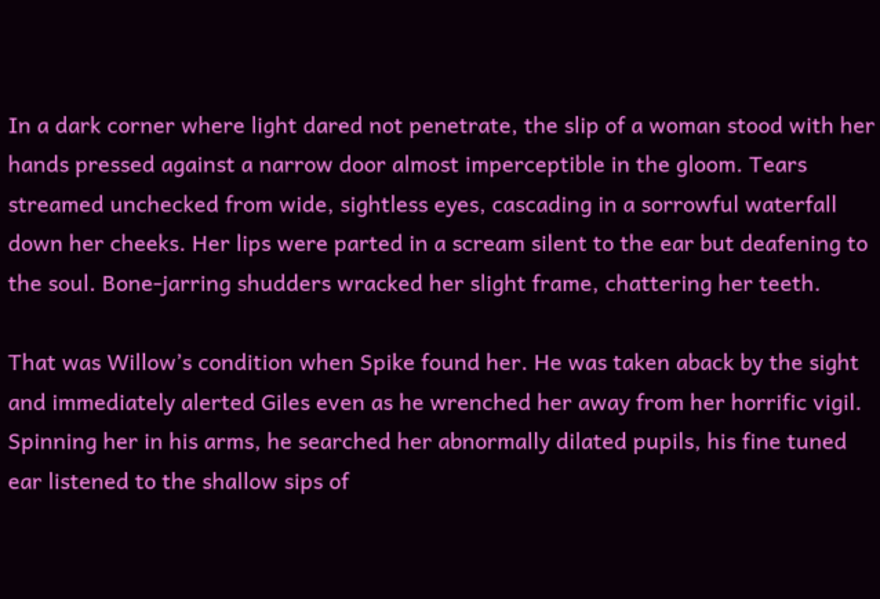In a dark corner where light dared not penetrate, the slip of a woman stood with her hands pressed against a narrow door almost imperceptible in the gloom. Tears streamed unchecked from wide, sightless eyes, cascading in a sorrowful waterfall down her cheeks. Her lips were parted in a scream silent to the ear but deafening to the soul. Bone-jarring shudders wracked her slight frame, chattering her teeth.

That was Willow’s condition when Spike found her. He was taken aback by the sight and immediately alerted Giles even as he wrenched her away from her horrific vigil. Spinning her in his arms, he searched her abnormally dilated pupils, his fine tuned ear listened to the shallow sips of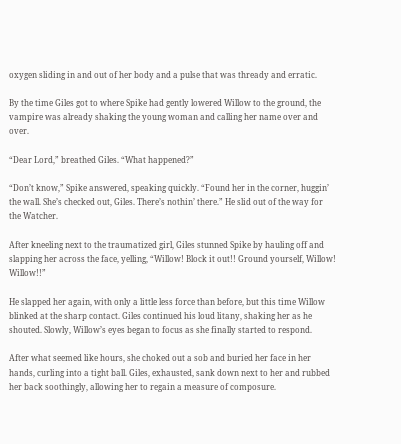oxygen sliding in and out of her body and a pulse that was thready and erratic.

By the time Giles got to where Spike had gently lowered Willow to the ground, the vampire was already shaking the young woman and calling her name over and over.

“Dear Lord,” breathed Giles. “What happened?”

“Don’t know,” Spike answered, speaking quickly. “Found her in the corner, huggin’ the wall. She’s checked out, Giles. There’s nothin’ there.” He slid out of the way for the Watcher.

After kneeling next to the traumatized girl, Giles stunned Spike by hauling off and slapping her across the face, yelling, “Willow! Block it out!! Ground yourself, Willow! Willow!!”

He slapped her again, with only a little less force than before, but this time Willow blinked at the sharp contact. Giles continued his loud litany, shaking her as he shouted. Slowly, Willow’s eyes began to focus as she finally started to respond.

After what seemed like hours, she choked out a sob and buried her face in her hands, curling into a tight ball. Giles, exhausted, sank down next to her and rubbed her back soothingly, allowing her to regain a measure of composure.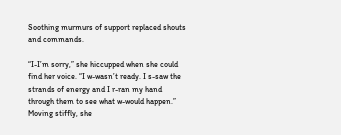Soothing murmurs of support replaced shouts and commands.

“I-I’m sorry,” she hiccupped when she could find her voice. “I w-wasn’t ready. I s-saw the strands of energy and I r-ran my hand through them to see what w-would happen.” Moving stiffly, she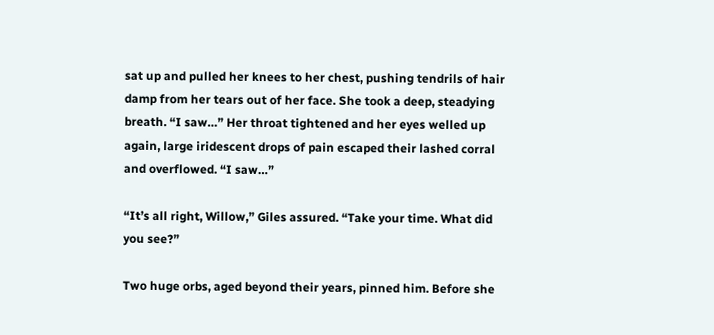sat up and pulled her knees to her chest, pushing tendrils of hair damp from her tears out of her face. She took a deep, steadying breath. “I saw…” Her throat tightened and her eyes welled up again, large iridescent drops of pain escaped their lashed corral and overflowed. “I saw…”

“It’s all right, Willow,” Giles assured. “Take your time. What did you see?”

Two huge orbs, aged beyond their years, pinned him. Before she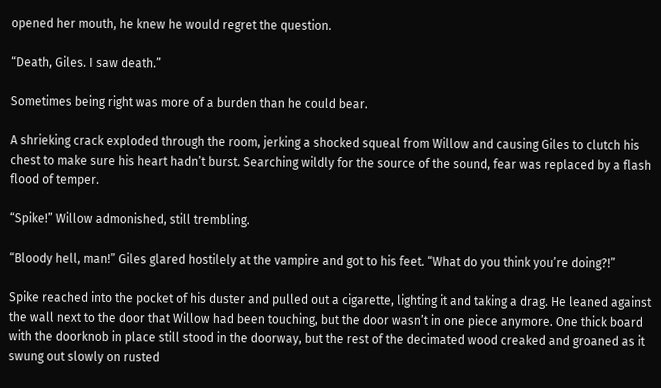opened her mouth, he knew he would regret the question.

“Death, Giles. I saw death.”

Sometimes being right was more of a burden than he could bear.

A shrieking crack exploded through the room, jerking a shocked squeal from Willow and causing Giles to clutch his chest to make sure his heart hadn’t burst. Searching wildly for the source of the sound, fear was replaced by a flash flood of temper.

“Spike!” Willow admonished, still trembling.

“Bloody hell, man!” Giles glared hostilely at the vampire and got to his feet. “What do you think you’re doing?!”

Spike reached into the pocket of his duster and pulled out a cigarette, lighting it and taking a drag. He leaned against the wall next to the door that Willow had been touching, but the door wasn’t in one piece anymore. One thick board with the doorknob in place still stood in the doorway, but the rest of the decimated wood creaked and groaned as it swung out slowly on rusted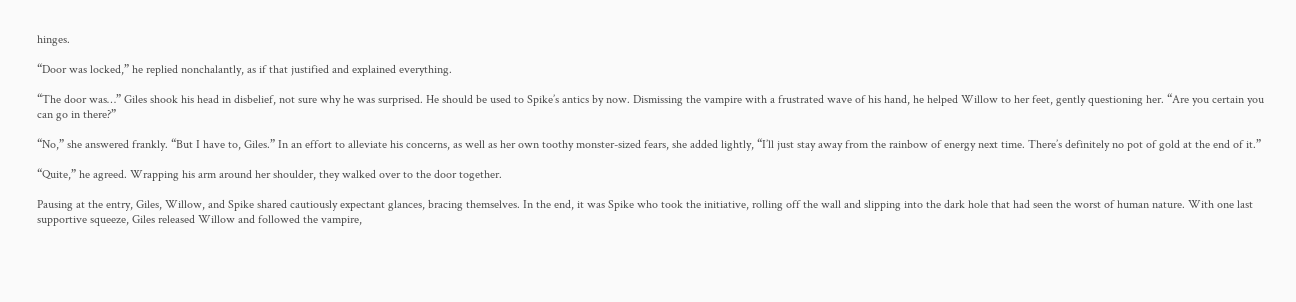hinges.

“Door was locked,” he replied nonchalantly, as if that justified and explained everything.

“The door was…” Giles shook his head in disbelief, not sure why he was surprised. He should be used to Spike’s antics by now. Dismissing the vampire with a frustrated wave of his hand, he helped Willow to her feet, gently questioning her. “Are you certain you can go in there?”

“No,” she answered frankly. “But I have to, Giles.” In an effort to alleviate his concerns, as well as her own toothy monster-sized fears, she added lightly, “I’ll just stay away from the rainbow of energy next time. There’s definitely no pot of gold at the end of it.”

“Quite,” he agreed. Wrapping his arm around her shoulder, they walked over to the door together.

Pausing at the entry, Giles, Willow, and Spike shared cautiously expectant glances, bracing themselves. In the end, it was Spike who took the initiative, rolling off the wall and slipping into the dark hole that had seen the worst of human nature. With one last supportive squeeze, Giles released Willow and followed the vampire,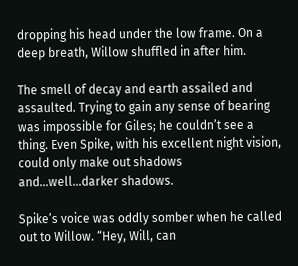dropping his head under the low frame. On a deep breath, Willow shuffled in after him.

The smell of decay and earth assailed and assaulted. Trying to gain any sense of bearing was impossible for Giles; he couldn’t see a thing. Even Spike, with his excellent night vision, could only make out shadows and…well…darker shadows.

Spike’s voice was oddly somber when he called out to Willow. “Hey, Will, can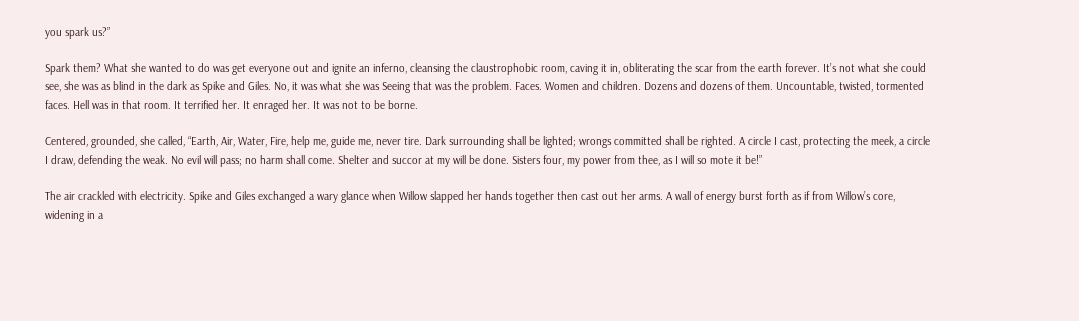you spark us?”

Spark them? What she wanted to do was get everyone out and ignite an inferno, cleansing the claustrophobic room, caving it in, obliterating the scar from the earth forever. It’s not what she could see, she was as blind in the dark as Spike and Giles. No, it was what she was Seeing that was the problem. Faces. Women and children. Dozens and dozens of them. Uncountable, twisted, tormented faces. Hell was in that room. It terrified her. It enraged her. It was not to be borne.

Centered, grounded, she called, “Earth, Air, Water, Fire, help me, guide me, never tire. Dark surrounding shall be lighted; wrongs committed shall be righted. A circle I cast, protecting the meek, a circle I draw, defending the weak. No evil will pass; no harm shall come. Shelter and succor at my will be done. Sisters four, my power from thee, as I will so mote it be!”

The air crackled with electricity. Spike and Giles exchanged a wary glance when Willow slapped her hands together then cast out her arms. A wall of energy burst forth as if from Willow’s core, widening in a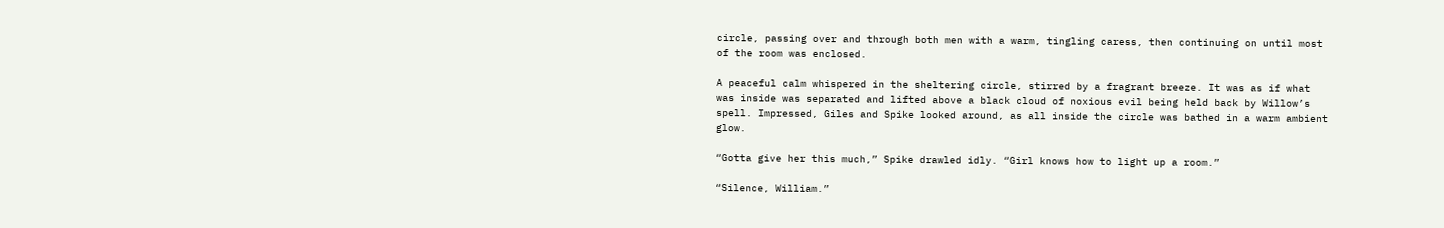circle, passing over and through both men with a warm, tingling caress, then continuing on until most of the room was enclosed.

A peaceful calm whispered in the sheltering circle, stirred by a fragrant breeze. It was as if what was inside was separated and lifted above a black cloud of noxious evil being held back by Willow’s spell. Impressed, Giles and Spike looked around, as all inside the circle was bathed in a warm ambient glow.

“Gotta give her this much,” Spike drawled idly. “Girl knows how to light up a room.”

“Silence, William.”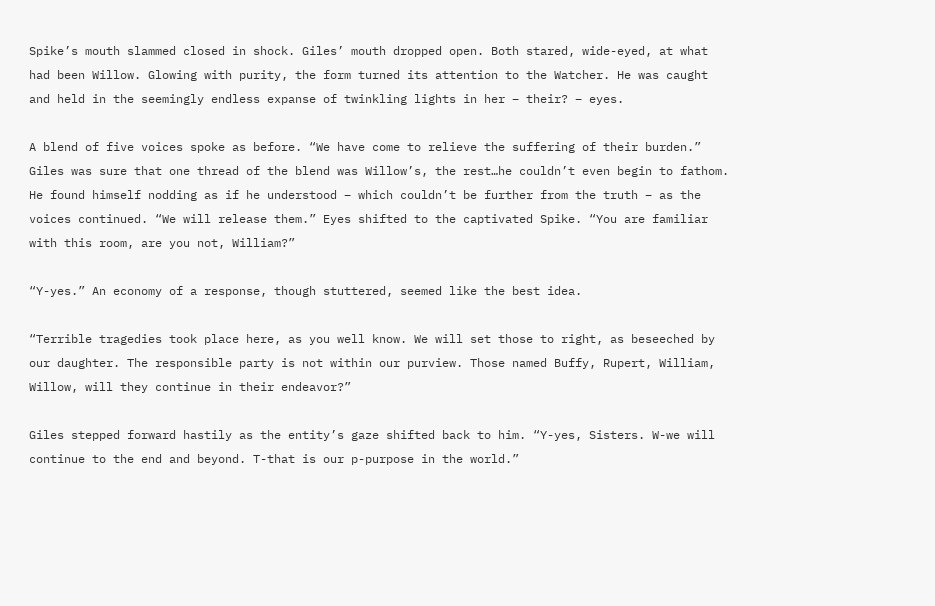Spike’s mouth slammed closed in shock. Giles’ mouth dropped open. Both stared, wide-eyed, at what had been Willow. Glowing with purity, the form turned its attention to the Watcher. He was caught and held in the seemingly endless expanse of twinkling lights in her – their? – eyes.

A blend of five voices spoke as before. “We have come to relieve the suffering of their burden.” Giles was sure that one thread of the blend was Willow’s, the rest…he couldn’t even begin to fathom. He found himself nodding as if he understood – which couldn’t be further from the truth – as the voices continued. “We will release them.” Eyes shifted to the captivated Spike. “You are familiar with this room, are you not, William?”

“Y-yes.” An economy of a response, though stuttered, seemed like the best idea.

“Terrible tragedies took place here, as you well know. We will set those to right, as beseeched by our daughter. The responsible party is not within our purview. Those named Buffy, Rupert, William, Willow, will they continue in their endeavor?”

Giles stepped forward hastily as the entity’s gaze shifted back to him. “Y-yes, Sisters. W-we will continue to the end and beyond. T-that is our p-purpose in the world.”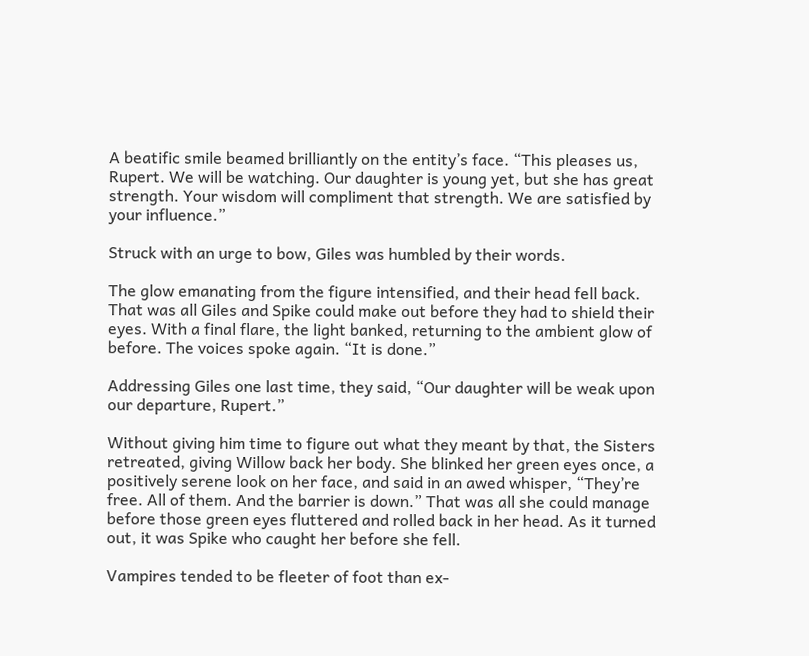A beatific smile beamed brilliantly on the entity’s face. “This pleases us, Rupert. We will be watching. Our daughter is young yet, but she has great strength. Your wisdom will compliment that strength. We are satisfied by your influence.”

Struck with an urge to bow, Giles was humbled by their words.

The glow emanating from the figure intensified, and their head fell back. That was all Giles and Spike could make out before they had to shield their eyes. With a final flare, the light banked, returning to the ambient glow of before. The voices spoke again. “It is done.”

Addressing Giles one last time, they said, “Our daughter will be weak upon our departure, Rupert.”

Without giving him time to figure out what they meant by that, the Sisters retreated, giving Willow back her body. She blinked her green eyes once, a positively serene look on her face, and said in an awed whisper, “They’re free. All of them. And the barrier is down.” That was all she could manage before those green eyes fluttered and rolled back in her head. As it turned out, it was Spike who caught her before she fell.

Vampires tended to be fleeter of foot than ex-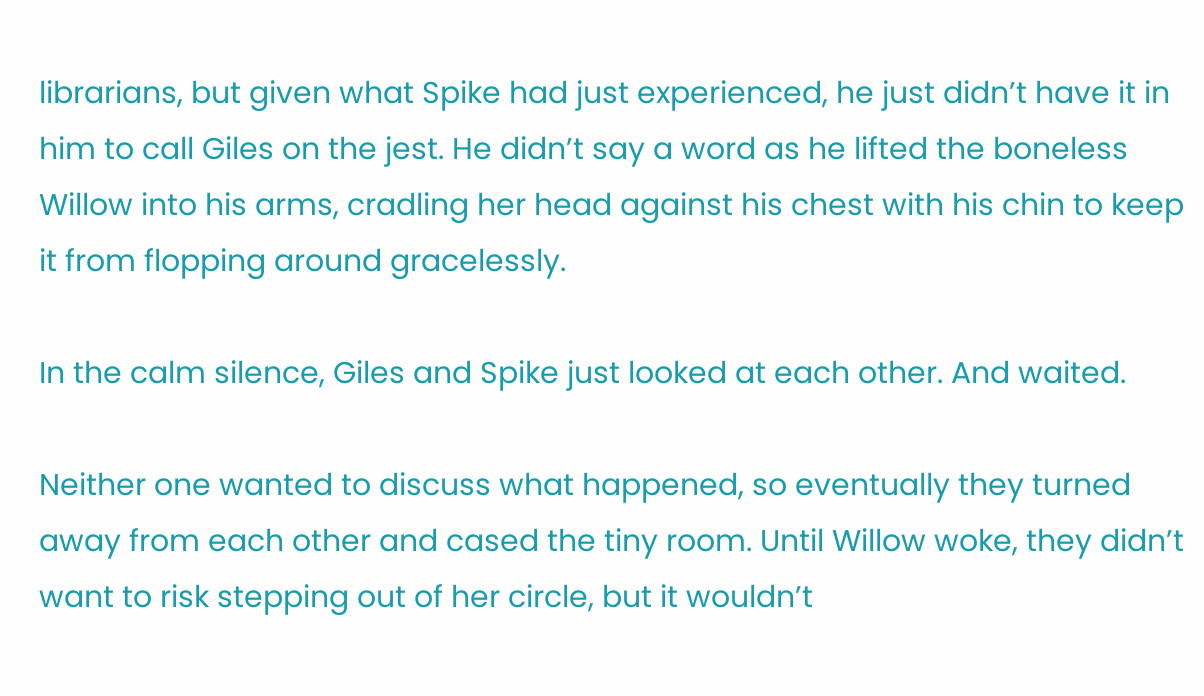librarians, but given what Spike had just experienced, he just didn’t have it in him to call Giles on the jest. He didn’t say a word as he lifted the boneless Willow into his arms, cradling her head against his chest with his chin to keep it from flopping around gracelessly.

In the calm silence, Giles and Spike just looked at each other. And waited.

Neither one wanted to discuss what happened, so eventually they turned away from each other and cased the tiny room. Until Willow woke, they didn’t want to risk stepping out of her circle, but it wouldn’t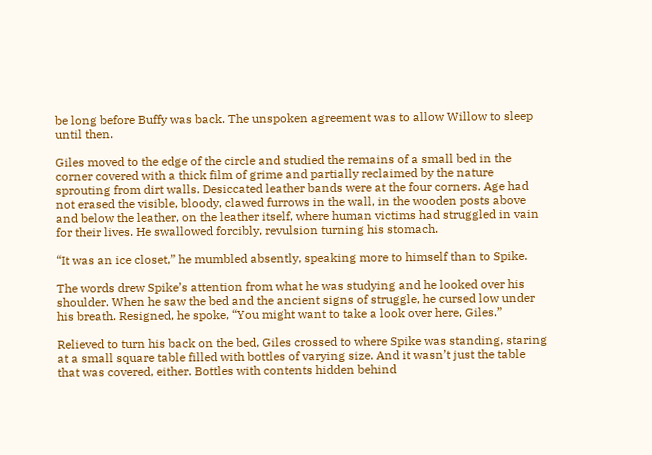be long before Buffy was back. The unspoken agreement was to allow Willow to sleep until then.

Giles moved to the edge of the circle and studied the remains of a small bed in the corner covered with a thick film of grime and partially reclaimed by the nature sprouting from dirt walls. Desiccated leather bands were at the four corners. Age had not erased the visible, bloody, clawed furrows in the wall, in the wooden posts above and below the leather, on the leather itself, where human victims had struggled in vain for their lives. He swallowed forcibly, revulsion turning his stomach.

“It was an ice closet,” he mumbled absently, speaking more to himself than to Spike.

The words drew Spike’s attention from what he was studying and he looked over his shoulder. When he saw the bed and the ancient signs of struggle, he cursed low under his breath. Resigned, he spoke, “You might want to take a look over here, Giles.”

Relieved to turn his back on the bed, Giles crossed to where Spike was standing, staring at a small square table filled with bottles of varying size. And it wasn’t just the table that was covered, either. Bottles with contents hidden behind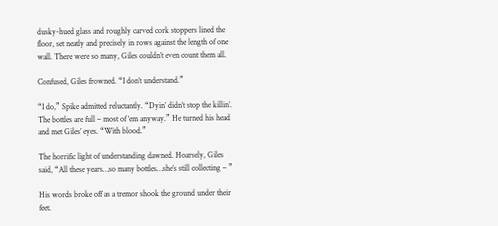dusky-hued glass and roughly carved cork stoppers lined the floor, set neatly and precisely in rows against the length of one wall. There were so many, Giles couldn’t even count them all.

Confused, Giles frowned. “I don’t understand.”

“I do,” Spike admitted reluctantly. “Dyin’ didn’t stop the killin’. The bottles are full – most of ‘em anyway.” He turned his head and met Giles’ eyes. “With blood.”

The horrific light of understanding dawned. Hoarsely, Giles said, “All these years…so many bottles…she’s still collecting – ”

His words broke off as a tremor shook the ground under their feet.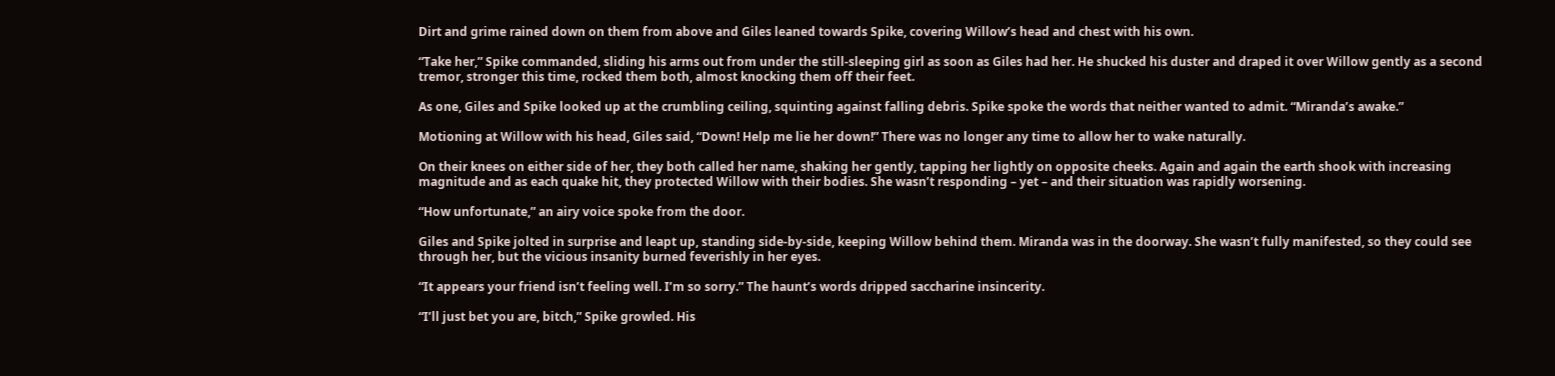Dirt and grime rained down on them from above and Giles leaned towards Spike, covering Willow’s head and chest with his own.

“Take her,” Spike commanded, sliding his arms out from under the still-sleeping girl as soon as Giles had her. He shucked his duster and draped it over Willow gently as a second tremor, stronger this time, rocked them both, almost knocking them off their feet.

As one, Giles and Spike looked up at the crumbling ceiling, squinting against falling debris. Spike spoke the words that neither wanted to admit. “Miranda’s awake.”

Motioning at Willow with his head, Giles said, “Down! Help me lie her down!” There was no longer any time to allow her to wake naturally.

On their knees on either side of her, they both called her name, shaking her gently, tapping her lightly on opposite cheeks. Again and again the earth shook with increasing magnitude and as each quake hit, they protected Willow with their bodies. She wasn’t responding – yet – and their situation was rapidly worsening.

“How unfortunate,” an airy voice spoke from the door.

Giles and Spike jolted in surprise and leapt up, standing side-by-side, keeping Willow behind them. Miranda was in the doorway. She wasn’t fully manifested, so they could see through her, but the vicious insanity burned feverishly in her eyes.

“It appears your friend isn’t feeling well. I’m so sorry.” The haunt’s words dripped saccharine insincerity.

“I’ll just bet you are, bitch,” Spike growled. His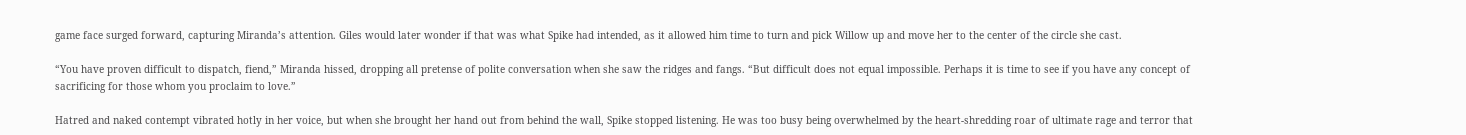game face surged forward, capturing Miranda’s attention. Giles would later wonder if that was what Spike had intended, as it allowed him time to turn and pick Willow up and move her to the center of the circle she cast.

“You have proven difficult to dispatch, fiend,” Miranda hissed, dropping all pretense of polite conversation when she saw the ridges and fangs. “But difficult does not equal impossible. Perhaps it is time to see if you have any concept of sacrificing for those whom you proclaim to love.”

Hatred and naked contempt vibrated hotly in her voice, but when she brought her hand out from behind the wall, Spike stopped listening. He was too busy being overwhelmed by the heart-shredding roar of ultimate rage and terror that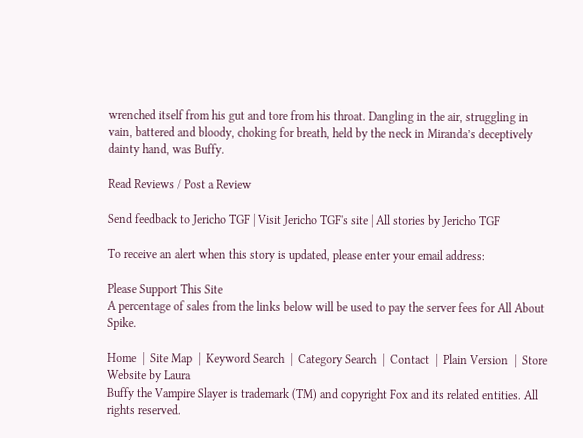wrenched itself from his gut and tore from his throat. Dangling in the air, struggling in vain, battered and bloody, choking for breath, held by the neck in Miranda’s deceptively dainty hand, was Buffy.

Read Reviews / Post a Review

Send feedback to Jericho TGF | Visit Jericho TGF's site | All stories by Jericho TGF

To receive an alert when this story is updated, please enter your email address:

Please Support This Site
A percentage of sales from the links below will be used to pay the server fees for All About Spike.

Home  |  Site Map  |  Keyword Search  |  Category Search  |  Contact  |  Plain Version  |  Store
Website by Laura
Buffy the Vampire Slayer is trademark (TM) and copyright Fox and its related entities. All rights reserved.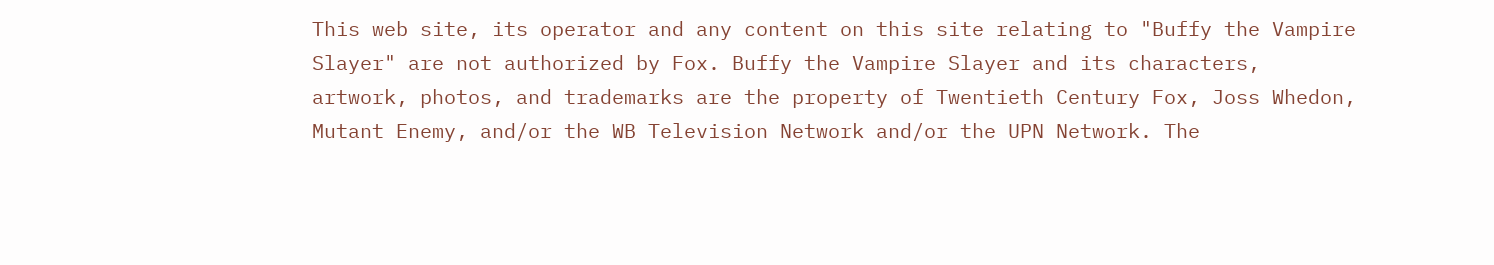This web site, its operator and any content on this site relating to "Buffy the Vampire Slayer" are not authorized by Fox. Buffy the Vampire Slayer and its characters, artwork, photos, and trademarks are the property of Twentieth Century Fox, Joss Whedon, Mutant Enemy, and/or the WB Television Network and/or the UPN Network. The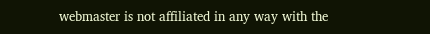webmaster is not affiliated in any way with the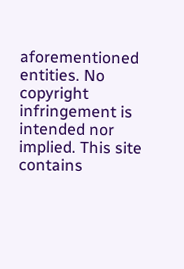aforementioned entities. No copyright infringement is intended nor implied. This site contains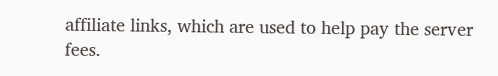affiliate links, which are used to help pay the server fees.